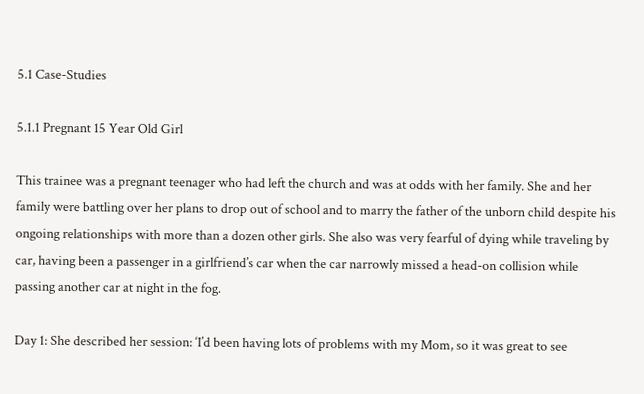5.1 Case-Studies

5.1.1 Pregnant 15 Year Old Girl

This trainee was a pregnant teenager who had left the church and was at odds with her family. She and her family were battling over her plans to drop out of school and to marry the father of the unborn child despite his ongoing relationships with more than a dozen other girls. She also was very fearful of dying while traveling by car, having been a passenger in a girlfriend’s car when the car narrowly missed a head-on collision while passing another car at night in the fog.

Day 1: She described her session: ‘I’d been having lots of problems with my Mom, so it was great to see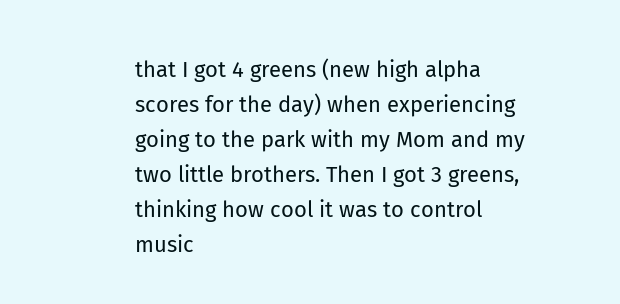that I got 4 greens (new high alpha scores for the day) when experiencing going to the park with my Mom and my two little brothers. Then I got 3 greens, thinking how cool it was to control music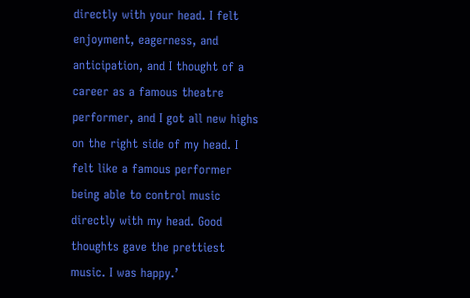directly with your head. I felt enjoyment, eagerness, and anticipation, and I thought of a career as a famous theatre performer, and I got all new highs on the right side of my head. I felt like a famous performer being able to control music directly with my head. Good thoughts gave the prettiest music. I was happy.’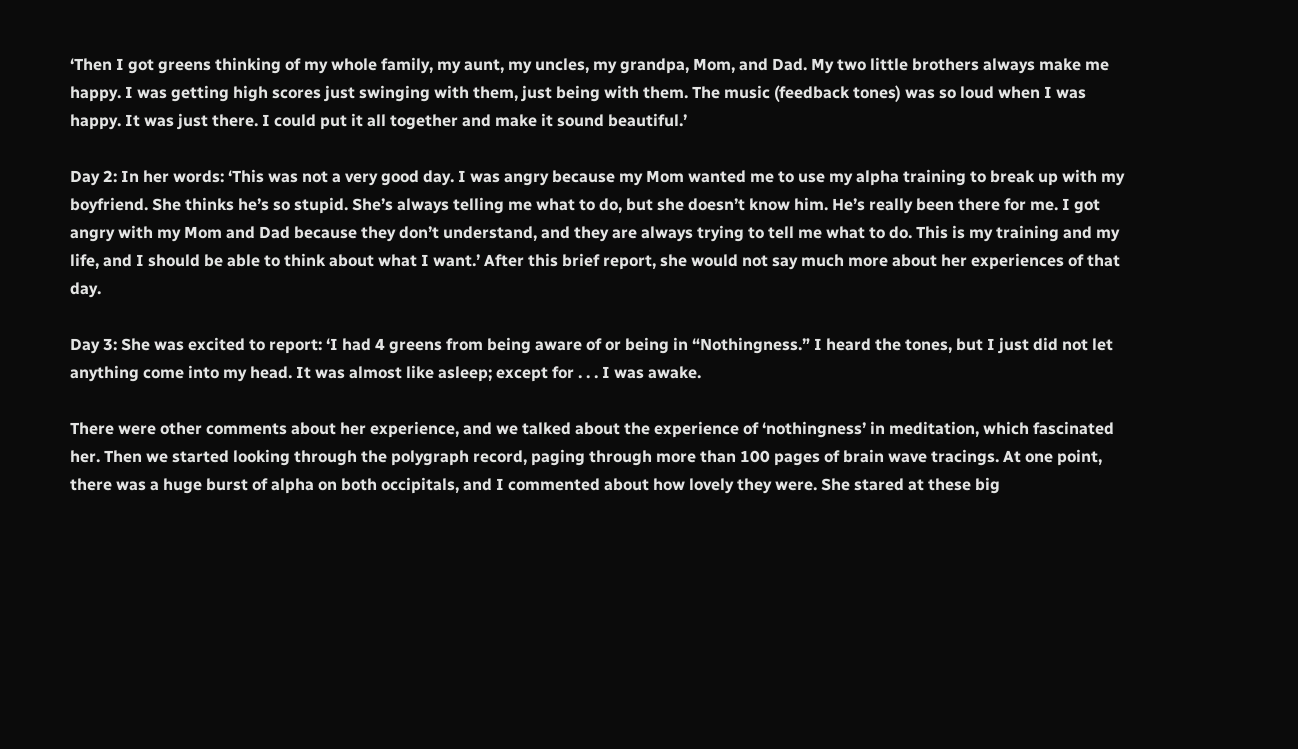‘Then I got greens thinking of my whole family, my aunt, my uncles, my grandpa, Mom, and Dad. My two little brothers always make me happy. I was getting high scores just swinging with them, just being with them. The music (feedback tones) was so loud when I was happy. It was just there. I could put it all together and make it sound beautiful.’

Day 2: In her words: ‘This was not a very good day. I was angry because my Mom wanted me to use my alpha training to break up with my boyfriend. She thinks he’s so stupid. She’s always telling me what to do, but she doesn’t know him. He’s really been there for me. I got angry with my Mom and Dad because they don’t understand, and they are always trying to tell me what to do. This is my training and my life, and I should be able to think about what I want.’ After this brief report, she would not say much more about her experiences of that day.

Day 3: She was excited to report: ‘I had 4 greens from being aware of or being in “Nothingness.” I heard the tones, but I just did not let anything come into my head. It was almost like asleep; except for . . . I was awake.

There were other comments about her experience, and we talked about the experience of ‘nothingness’ in meditation, which fascinated her. Then we started looking through the polygraph record, paging through more than 100 pages of brain wave tracings. At one point, there was a huge burst of alpha on both occipitals, and I commented about how lovely they were. She stared at these big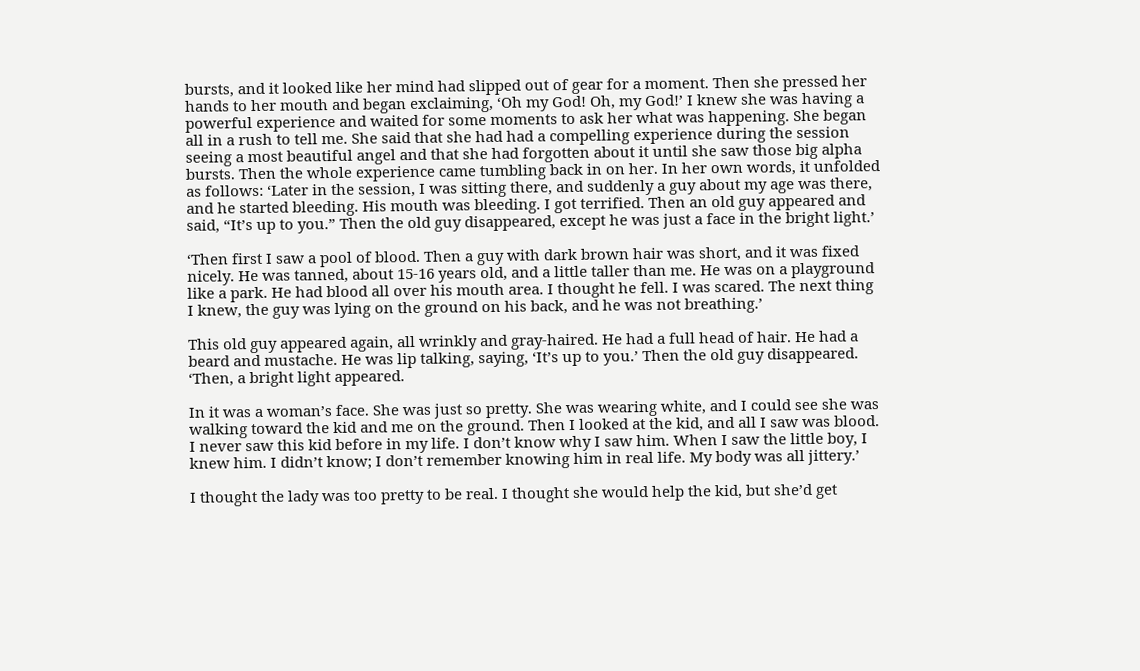bursts, and it looked like her mind had slipped out of gear for a moment. Then she pressed her hands to her mouth and began exclaiming, ‘Oh my God! Oh, my God!’ I knew she was having a powerful experience and waited for some moments to ask her what was happening. She began all in a rush to tell me. She said that she had had a compelling experience during the session seeing a most beautiful angel and that she had forgotten about it until she saw those big alpha bursts. Then the whole experience came tumbling back in on her. In her own words, it unfolded as follows: ‘Later in the session, I was sitting there, and suddenly a guy about my age was there, and he started bleeding. His mouth was bleeding. I got terrified. Then an old guy appeared and said, “It’s up to you.” Then the old guy disappeared, except he was just a face in the bright light.’

‘Then first I saw a pool of blood. Then a guy with dark brown hair was short, and it was fixed nicely. He was tanned, about 15-16 years old, and a little taller than me. He was on a playground like a park. He had blood all over his mouth area. I thought he fell. I was scared. The next thing I knew, the guy was lying on the ground on his back, and he was not breathing.’

This old guy appeared again, all wrinkly and gray-haired. He had a full head of hair. He had a beard and mustache. He was lip talking, saying, ‘It’s up to you.’ Then the old guy disappeared. ‘Then, a bright light appeared.

In it was a woman’s face. She was just so pretty. She was wearing white, and I could see she was walking toward the kid and me on the ground. Then I looked at the kid, and all I saw was blood. I never saw this kid before in my life. I don’t know why I saw him. When I saw the little boy, I knew him. I didn’t know; I don’t remember knowing him in real life. My body was all jittery.’

I thought the lady was too pretty to be real. I thought she would help the kid, but she’d get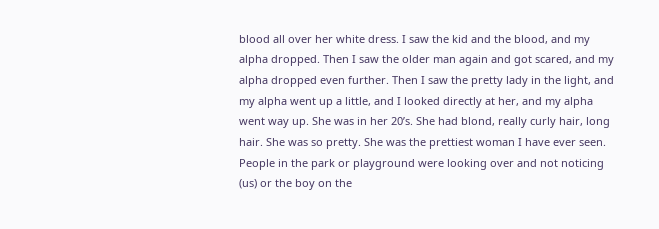blood all over her white dress. I saw the kid and the blood, and my alpha dropped. Then I saw the older man again and got scared, and my alpha dropped even further. Then I saw the pretty lady in the light, and my alpha went up a little, and I looked directly at her, and my alpha went way up. She was in her 20’s. She had blond, really curly hair, long hair. She was so pretty. She was the prettiest woman I have ever seen. People in the park or playground were looking over and not noticing (us) or the boy on the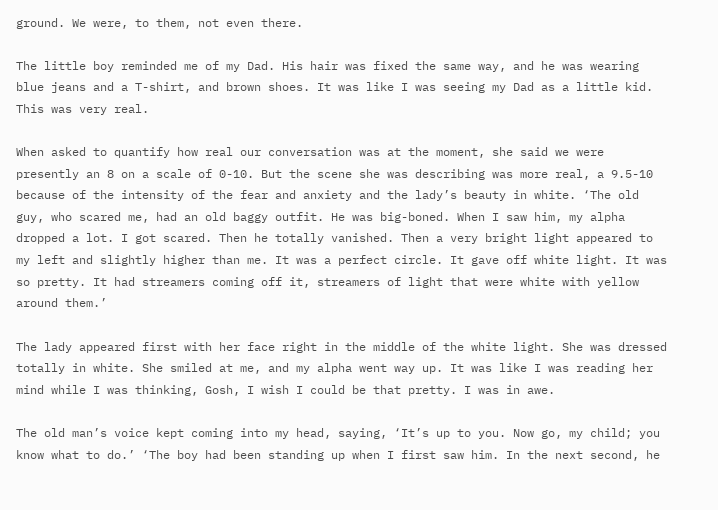ground. We were, to them, not even there.

The little boy reminded me of my Dad. His hair was fixed the same way, and he was wearing blue jeans and a T-shirt, and brown shoes. It was like I was seeing my Dad as a little kid. This was very real.

When asked to quantify how real our conversation was at the moment, she said we were presently an 8 on a scale of 0-10. But the scene she was describing was more real, a 9.5-10 because of the intensity of the fear and anxiety and the lady’s beauty in white. ‘The old guy, who scared me, had an old baggy outfit. He was big-boned. When I saw him, my alpha dropped a lot. I got scared. Then he totally vanished. Then a very bright light appeared to my left and slightly higher than me. It was a perfect circle. It gave off white light. It was so pretty. It had streamers coming off it, streamers of light that were white with yellow around them.’

The lady appeared first with her face right in the middle of the white light. She was dressed totally in white. She smiled at me, and my alpha went way up. It was like I was reading her mind while I was thinking, Gosh, I wish I could be that pretty. I was in awe.

The old man’s voice kept coming into my head, saying, ‘It’s up to you. Now go, my child; you know what to do.’ ‘The boy had been standing up when I first saw him. In the next second, he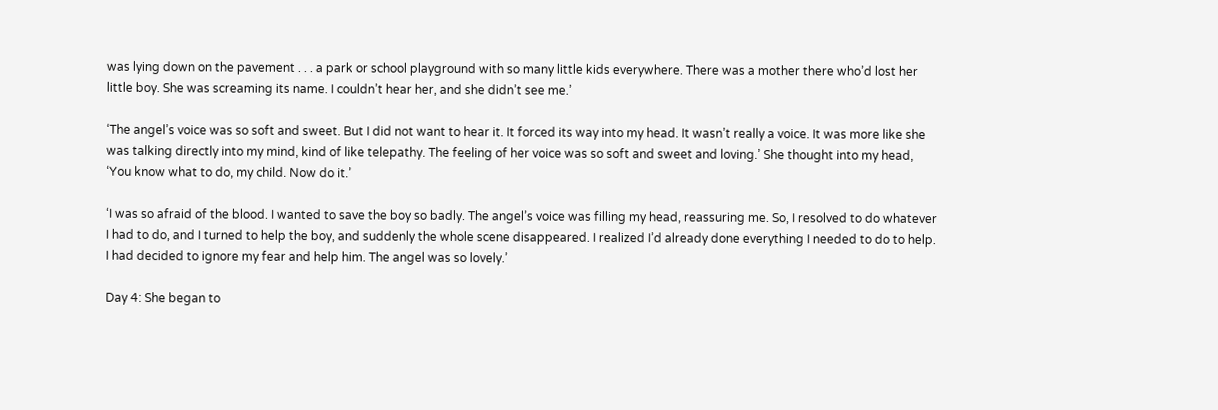was lying down on the pavement . . . a park or school playground with so many little kids everywhere. There was a mother there who’d lost her little boy. She was screaming its name. I couldn’t hear her, and she didn’t see me.’

‘The angel’s voice was so soft and sweet. But I did not want to hear it. It forced its way into my head. It wasn’t really a voice. It was more like she was talking directly into my mind, kind of like telepathy. The feeling of her voice was so soft and sweet and loving.’ She thought into my head, ‘You know what to do, my child. Now do it.’

‘I was so afraid of the blood. I wanted to save the boy so badly. The angel’s voice was filling my head, reassuring me. So, I resolved to do whatever I had to do, and I turned to help the boy, and suddenly the whole scene disappeared. I realized I’d already done everything I needed to do to help. I had decided to ignore my fear and help him. The angel was so lovely.’

Day 4: She began to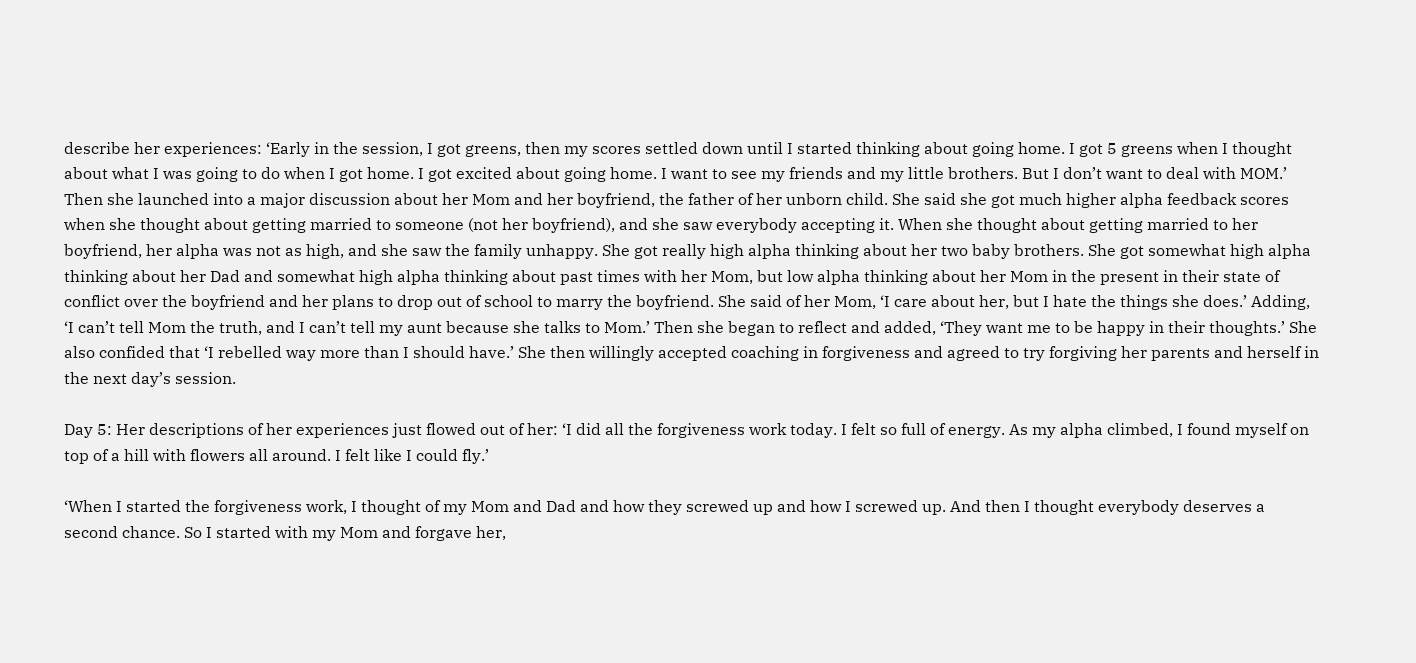describe her experiences: ‘Early in the session, I got greens, then my scores settled down until I started thinking about going home. I got 5 greens when I thought about what I was going to do when I got home. I got excited about going home. I want to see my friends and my little brothers. But I don’t want to deal with MOM.’ Then she launched into a major discussion about her Mom and her boyfriend, the father of her unborn child. She said she got much higher alpha feedback scores when she thought about getting married to someone (not her boyfriend), and she saw everybody accepting it. When she thought about getting married to her boyfriend, her alpha was not as high, and she saw the family unhappy. She got really high alpha thinking about her two baby brothers. She got somewhat high alpha thinking about her Dad and somewhat high alpha thinking about past times with her Mom, but low alpha thinking about her Mom in the present in their state of conflict over the boyfriend and her plans to drop out of school to marry the boyfriend. She said of her Mom, ‘I care about her, but I hate the things she does.’ Adding, ‘I can’t tell Mom the truth, and I can’t tell my aunt because she talks to Mom.’ Then she began to reflect and added, ‘They want me to be happy in their thoughts.’ She also confided that ‘I rebelled way more than I should have.’ She then willingly accepted coaching in forgiveness and agreed to try forgiving her parents and herself in the next day’s session.

Day 5: Her descriptions of her experiences just flowed out of her: ‘I did all the forgiveness work today. I felt so full of energy. As my alpha climbed, I found myself on top of a hill with flowers all around. I felt like I could fly.’

‘When I started the forgiveness work, I thought of my Mom and Dad and how they screwed up and how I screwed up. And then I thought everybody deserves a second chance. So I started with my Mom and forgave her,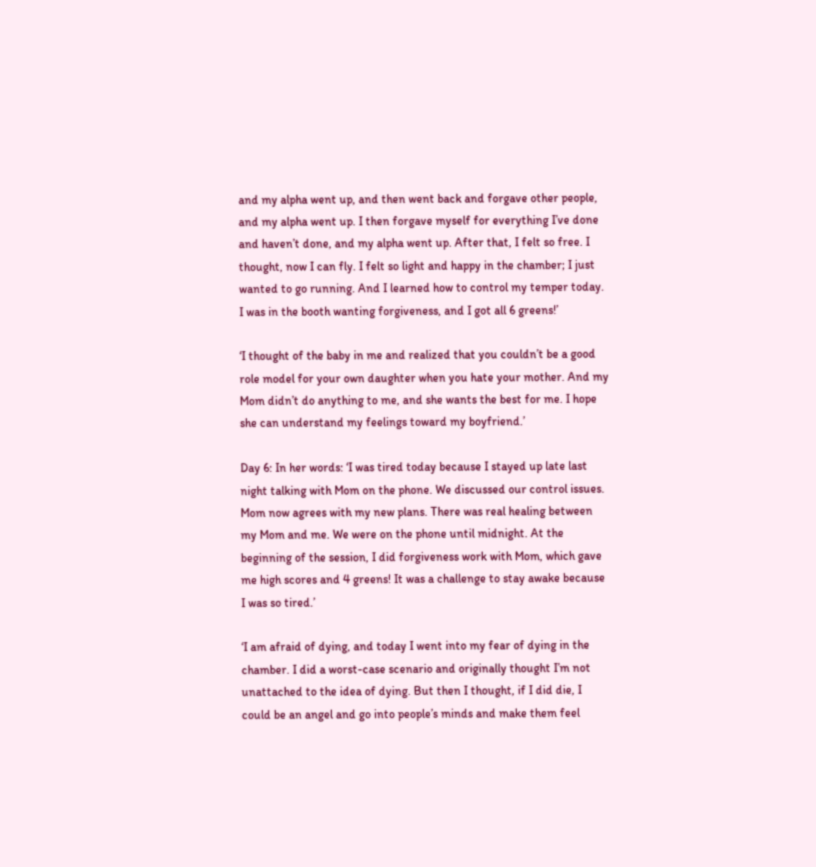and my alpha went up, and then went back and forgave other people, and my alpha went up. I then forgave myself for everything I’ve done and haven’t done, and my alpha went up. After that, I felt so free. I thought, now I can fly. I felt so light and happy in the chamber; I just wanted to go running. And I learned how to control my temper today. I was in the booth wanting forgiveness, and I got all 6 greens!’

‘I thought of the baby in me and realized that you couldn’t be a good role model for your own daughter when you hate your mother. And my Mom didn’t do anything to me, and she wants the best for me. I hope she can understand my feelings toward my boyfriend.’

Day 6: In her words: ‘I was tired today because I stayed up late last night talking with Mom on the phone. We discussed our control issues. Mom now agrees with my new plans. There was real healing between my Mom and me. We were on the phone until midnight. At the beginning of the session, I did forgiveness work with Mom, which gave me high scores and 4 greens! It was a challenge to stay awake because I was so tired.’

‘I am afraid of dying, and today I went into my fear of dying in the chamber. I did a worst-case scenario and originally thought I’m not unattached to the idea of dying. But then I thought, if I did die, I could be an angel and go into people’s minds and make them feel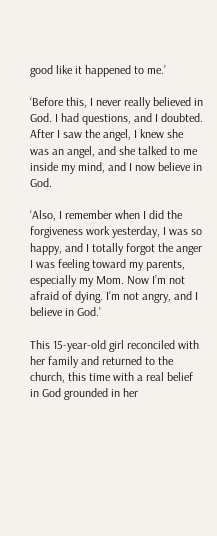good like it happened to me.’

‘Before this, I never really believed in God. I had questions, and I doubted. After I saw the angel, I knew she was an angel, and she talked to me inside my mind, and I now believe in God.

‘Also, I remember when I did the forgiveness work yesterday, I was so happy, and I totally forgot the anger I was feeling toward my parents, especially my Mom. Now I’m not afraid of dying. I’m not angry, and I believe in God.’

This 15-year-old girl reconciled with her family and returned to the church, this time with a real belief in God grounded in her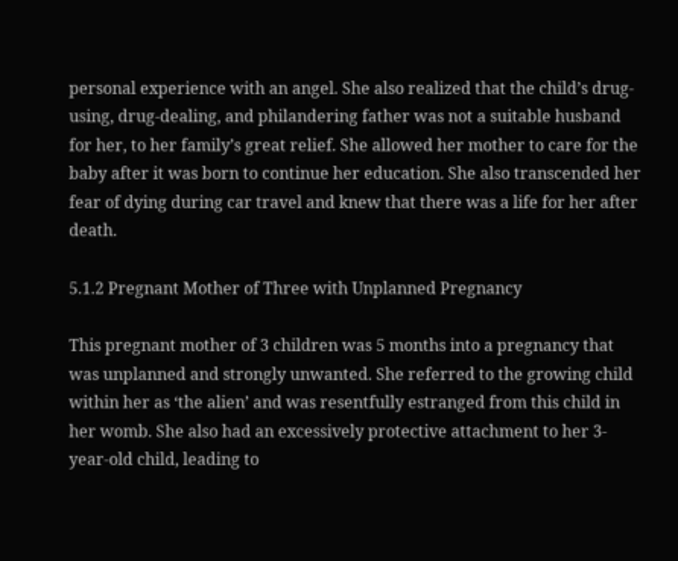personal experience with an angel. She also realized that the child’s drug-using, drug-dealing, and philandering father was not a suitable husband for her, to her family’s great relief. She allowed her mother to care for the baby after it was born to continue her education. She also transcended her fear of dying during car travel and knew that there was a life for her after death.

5.1.2 Pregnant Mother of Three with Unplanned Pregnancy

This pregnant mother of 3 children was 5 months into a pregnancy that was unplanned and strongly unwanted. She referred to the growing child within her as ‘the alien’ and was resentfully estranged from this child in her womb. She also had an excessively protective attachment to her 3-year-old child, leading to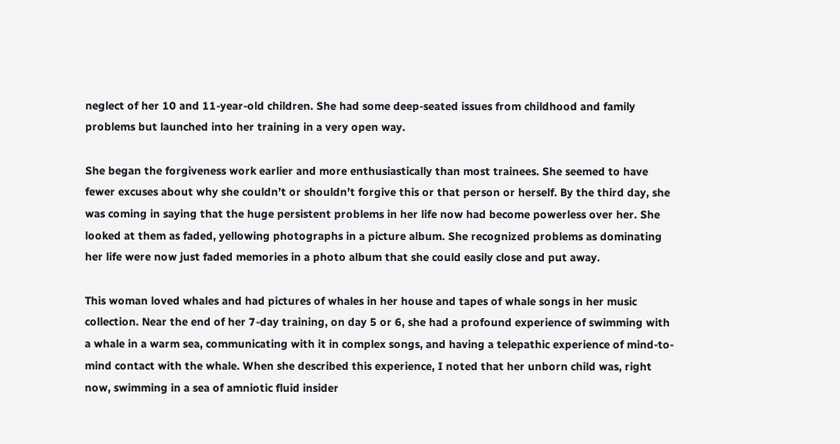neglect of her 10 and 11-year-old children. She had some deep-seated issues from childhood and family problems but launched into her training in a very open way.

She began the forgiveness work earlier and more enthusiastically than most trainees. She seemed to have fewer excuses about why she couldn’t or shouldn’t forgive this or that person or herself. By the third day, she was coming in saying that the huge persistent problems in her life now had become powerless over her. She looked at them as faded, yellowing photographs in a picture album. She recognized problems as dominating her life were now just faded memories in a photo album that she could easily close and put away.

This woman loved whales and had pictures of whales in her house and tapes of whale songs in her music collection. Near the end of her 7-day training, on day 5 or 6, she had a profound experience of swimming with a whale in a warm sea, communicating with it in complex songs, and having a telepathic experience of mind-to-mind contact with the whale. When she described this experience, I noted that her unborn child was, right now, swimming in a sea of amniotic fluid insider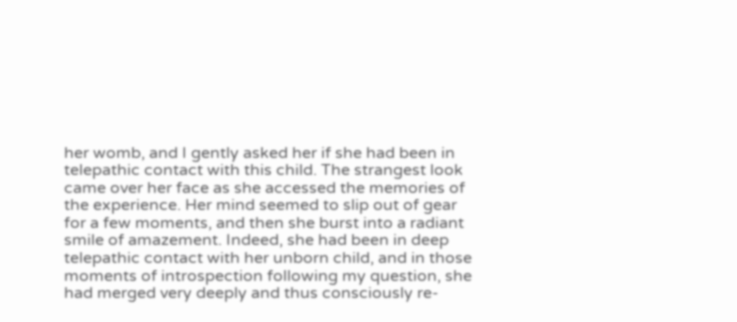her womb, and I gently asked her if she had been in telepathic contact with this child. The strangest look came over her face as she accessed the memories of the experience. Her mind seemed to slip out of gear for a few moments, and then she burst into a radiant smile of amazement. Indeed, she had been in deep telepathic contact with her unborn child, and in those moments of introspection following my question, she had merged very deeply and thus consciously re-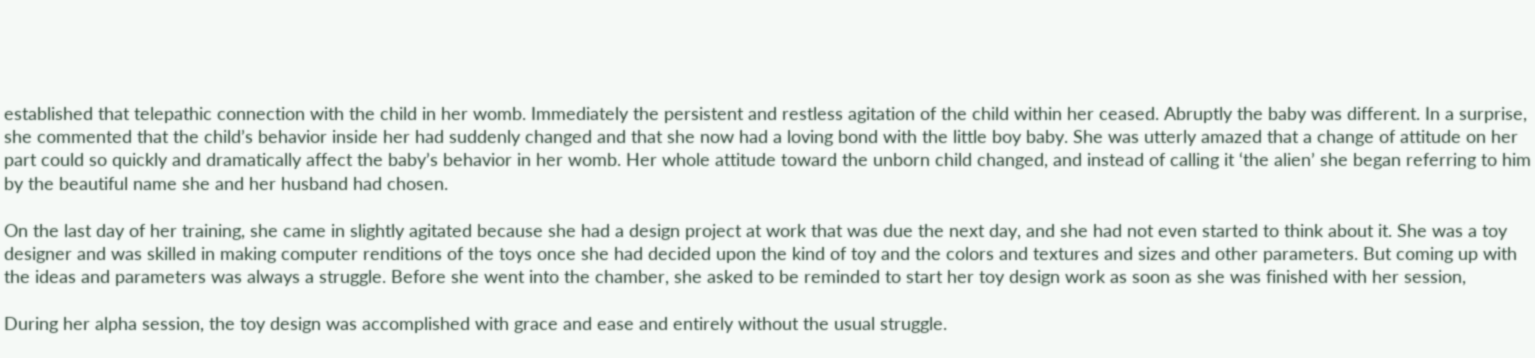established that telepathic connection with the child in her womb. Immediately the persistent and restless agitation of the child within her ceased. Abruptly the baby was different. In a surprise, she commented that the child’s behavior inside her had suddenly changed and that she now had a loving bond with the little boy baby. She was utterly amazed that a change of attitude on her part could so quickly and dramatically affect the baby’s behavior in her womb. Her whole attitude toward the unborn child changed, and instead of calling it ‘the alien’ she began referring to him by the beautiful name she and her husband had chosen.

On the last day of her training, she came in slightly agitated because she had a design project at work that was due the next day, and she had not even started to think about it. She was a toy designer and was skilled in making computer renditions of the toys once she had decided upon the kind of toy and the colors and textures and sizes and other parameters. But coming up with the ideas and parameters was always a struggle. Before she went into the chamber, she asked to be reminded to start her toy design work as soon as she was finished with her session,

During her alpha session, the toy design was accomplished with grace and ease and entirely without the usual struggle.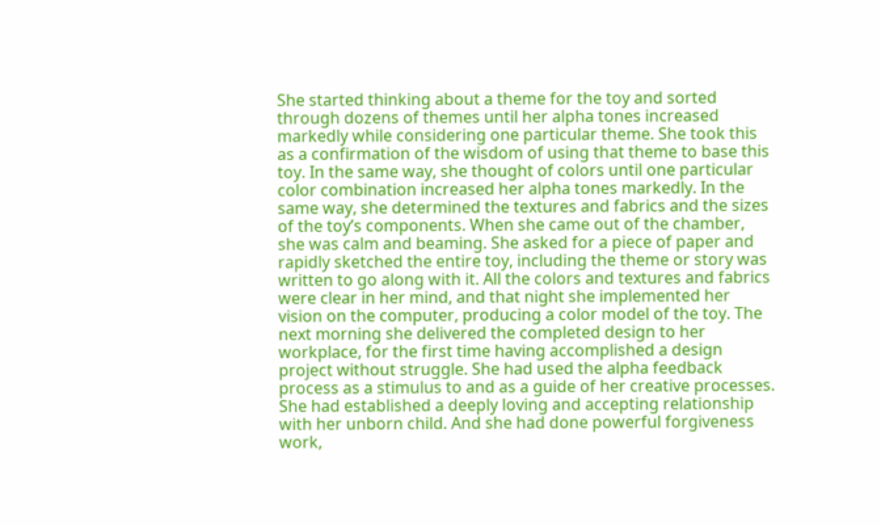She started thinking about a theme for the toy and sorted through dozens of themes until her alpha tones increased markedly while considering one particular theme. She took this as a confirmation of the wisdom of using that theme to base this toy. In the same way, she thought of colors until one particular color combination increased her alpha tones markedly. In the same way, she determined the textures and fabrics and the sizes of the toy’s components. When she came out of the chamber, she was calm and beaming. She asked for a piece of paper and rapidly sketched the entire toy, including the theme or story was written to go along with it. All the colors and textures and fabrics were clear in her mind, and that night she implemented her vision on the computer, producing a color model of the toy. The next morning she delivered the completed design to her workplace, for the first time having accomplished a design project without struggle. She had used the alpha feedback process as a stimulus to and as a guide of her creative processes. She had established a deeply loving and accepting relationship with her unborn child. And she had done powerful forgiveness work,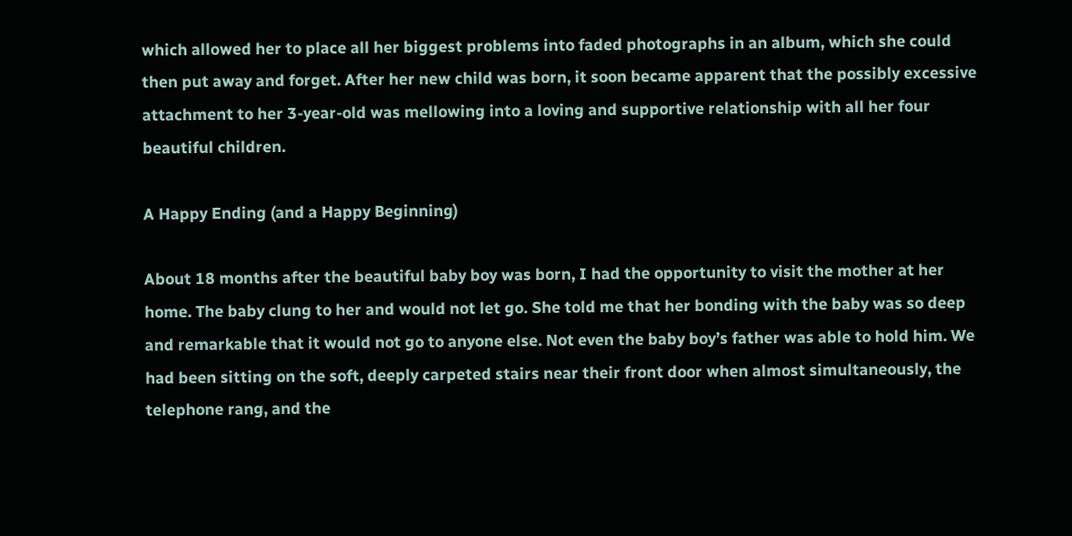which allowed her to place all her biggest problems into faded photographs in an album, which she could then put away and forget. After her new child was born, it soon became apparent that the possibly excessive attachment to her 3-year-old was mellowing into a loving and supportive relationship with all her four beautiful children.

A Happy Ending (and a Happy Beginning)

About 18 months after the beautiful baby boy was born, I had the opportunity to visit the mother at her home. The baby clung to her and would not let go. She told me that her bonding with the baby was so deep and remarkable that it would not go to anyone else. Not even the baby boy’s father was able to hold him. We had been sitting on the soft, deeply carpeted stairs near their front door when almost simultaneously, the telephone rang, and the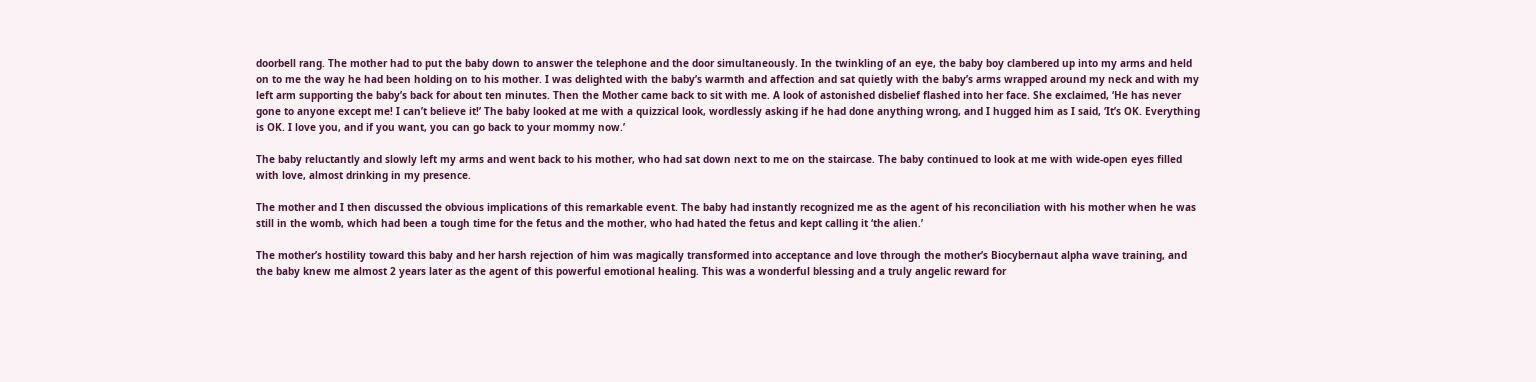doorbell rang. The mother had to put the baby down to answer the telephone and the door simultaneously. In the twinkling of an eye, the baby boy clambered up into my arms and held on to me the way he had been holding on to his mother. I was delighted with the baby’s warmth and affection and sat quietly with the baby’s arms wrapped around my neck and with my left arm supporting the baby’s back for about ten minutes. Then the Mother came back to sit with me. A look of astonished disbelief flashed into her face. She exclaimed, ‘He has never gone to anyone except me! I can’t believe it!’ The baby looked at me with a quizzical look, wordlessly asking if he had done anything wrong, and I hugged him as I said, ‘It’s OK. Everything is OK. I love you, and if you want, you can go back to your mommy now.’

The baby reluctantly and slowly left my arms and went back to his mother, who had sat down next to me on the staircase. The baby continued to look at me with wide-open eyes filled with love, almost drinking in my presence.

The mother and I then discussed the obvious implications of this remarkable event. The baby had instantly recognized me as the agent of his reconciliation with his mother when he was still in the womb, which had been a tough time for the fetus and the mother, who had hated the fetus and kept calling it ‘the alien.’

The mother’s hostility toward this baby and her harsh rejection of him was magically transformed into acceptance and love through the mother’s Biocybernaut alpha wave training, and the baby knew me almost 2 years later as the agent of this powerful emotional healing. This was a wonderful blessing and a truly angelic reward for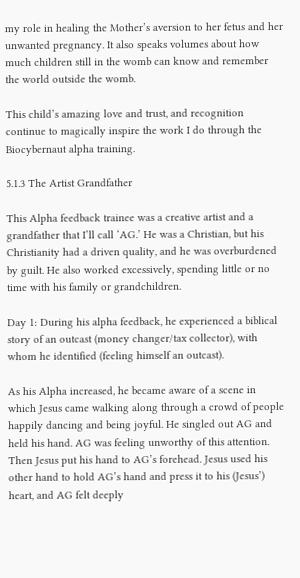my role in healing the Mother’s aversion to her fetus and her unwanted pregnancy. It also speaks volumes about how much children still in the womb can know and remember the world outside the womb.

This child’s amazing love and trust, and recognition continue to magically inspire the work I do through the Biocybernaut alpha training.

5.1.3 The Artist Grandfather

This Alpha feedback trainee was a creative artist and a grandfather that I’ll call ‘AG.’ He was a Christian, but his Christianity had a driven quality, and he was overburdened by guilt. He also worked excessively, spending little or no time with his family or grandchildren.

Day 1: During his alpha feedback, he experienced a biblical story of an outcast (money changer/tax collector), with whom he identified (feeling himself an outcast).

As his Alpha increased, he became aware of a scene in which Jesus came walking along through a crowd of people happily dancing and being joyful. He singled out AG and held his hand. AG was feeling unworthy of this attention. Then Jesus put his hand to AG’s forehead. Jesus used his other hand to hold AG’s hand and press it to his (Jesus’) heart, and AG felt deeply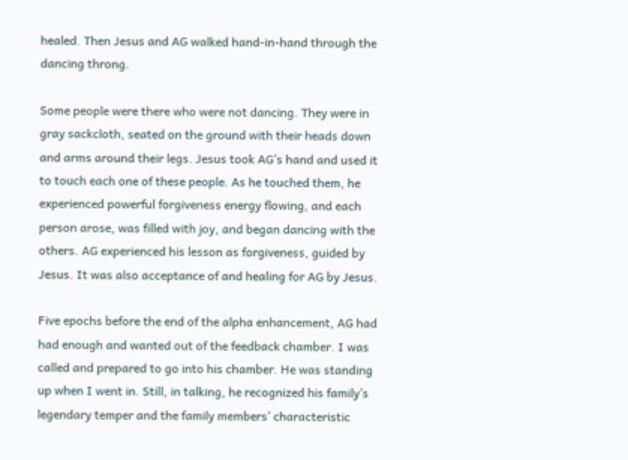healed. Then Jesus and AG walked hand-in-hand through the dancing throng.

Some people were there who were not dancing. They were in gray sackcloth, seated on the ground with their heads down and arms around their legs. Jesus took AG’s hand and used it to touch each one of these people. As he touched them, he experienced powerful forgiveness energy flowing, and each person arose, was filled with joy, and began dancing with the others. AG experienced his lesson as forgiveness, guided by Jesus. It was also acceptance of and healing for AG by Jesus.

Five epochs before the end of the alpha enhancement, AG had had enough and wanted out of the feedback chamber. I was called and prepared to go into his chamber. He was standing up when I went in. Still, in talking, he recognized his family’s legendary temper and the family members’ characteristic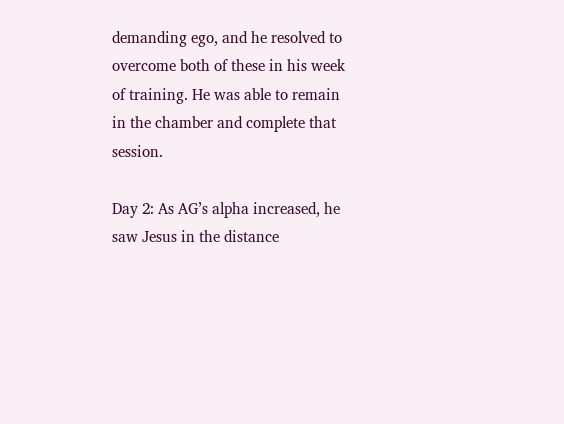demanding ego, and he resolved to overcome both of these in his week of training. He was able to remain in the chamber and complete that session.

Day 2: As AG’s alpha increased, he saw Jesus in the distance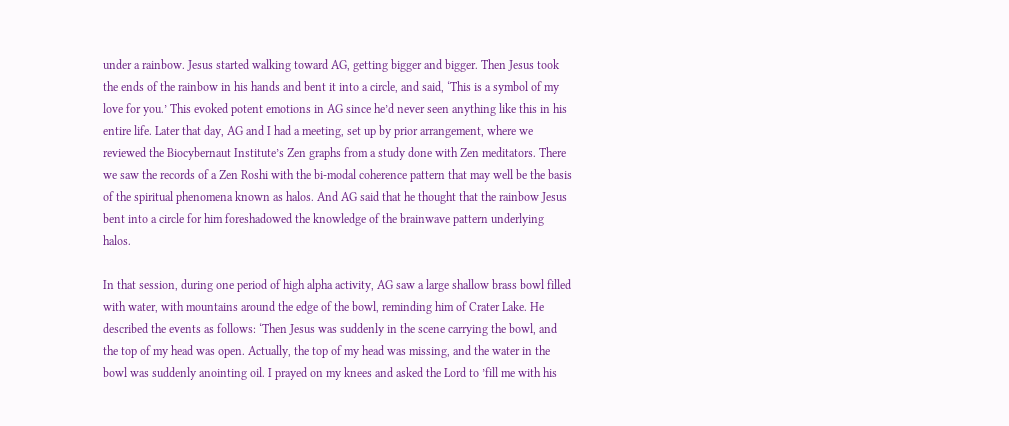under a rainbow. Jesus started walking toward AG, getting bigger and bigger. Then Jesus took the ends of the rainbow in his hands and bent it into a circle, and said, ‘This is a symbol of my love for you.’ This evoked potent emotions in AG since he’d never seen anything like this in his entire life. Later that day, AG and I had a meeting, set up by prior arrangement, where we reviewed the Biocybernaut Institute’s Zen graphs from a study done with Zen meditators. There we saw the records of a Zen Roshi with the bi-modal coherence pattern that may well be the basis of the spiritual phenomena known as halos. And AG said that he thought that the rainbow Jesus bent into a circle for him foreshadowed the knowledge of the brainwave pattern underlying halos.

In that session, during one period of high alpha activity, AG saw a large shallow brass bowl filled with water, with mountains around the edge of the bowl, reminding him of Crater Lake. He described the events as follows: ‘Then Jesus was suddenly in the scene carrying the bowl, and the top of my head was open. Actually, the top of my head was missing, and the water in the bowl was suddenly anointing oil. I prayed on my knees and asked the Lord to ’fill me with his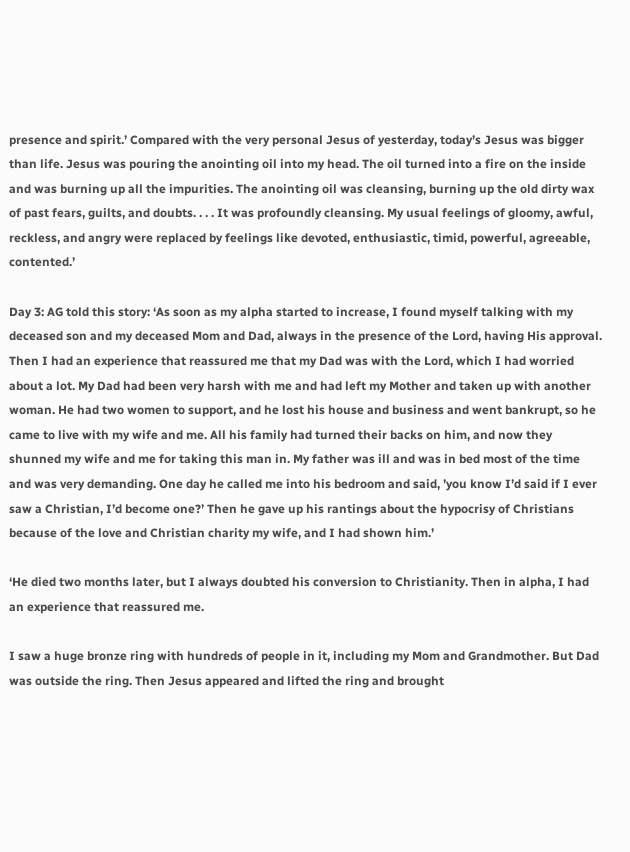presence and spirit.’ Compared with the very personal Jesus of yesterday, today’s Jesus was bigger than life. Jesus was pouring the anointing oil into my head. The oil turned into a fire on the inside and was burning up all the impurities. The anointing oil was cleansing, burning up the old dirty wax of past fears, guilts, and doubts. . . . It was profoundly cleansing. My usual feelings of gloomy, awful, reckless, and angry were replaced by feelings like devoted, enthusiastic, timid, powerful, agreeable, contented.’

Day 3: AG told this story: ‘As soon as my alpha started to increase, I found myself talking with my deceased son and my deceased Mom and Dad, always in the presence of the Lord, having His approval. Then I had an experience that reassured me that my Dad was with the Lord, which I had worried about a lot. My Dad had been very harsh with me and had left my Mother and taken up with another woman. He had two women to support, and he lost his house and business and went bankrupt, so he came to live with my wife and me. All his family had turned their backs on him, and now they shunned my wife and me for taking this man in. My father was ill and was in bed most of the time and was very demanding. One day he called me into his bedroom and said, ’you know I’d said if I ever saw a Christian, I’d become one?’ Then he gave up his rantings about the hypocrisy of Christians because of the love and Christian charity my wife, and I had shown him.’

‘He died two months later, but I always doubted his conversion to Christianity. Then in alpha, I had an experience that reassured me.

I saw a huge bronze ring with hundreds of people in it, including my Mom and Grandmother. But Dad was outside the ring. Then Jesus appeared and lifted the ring and brought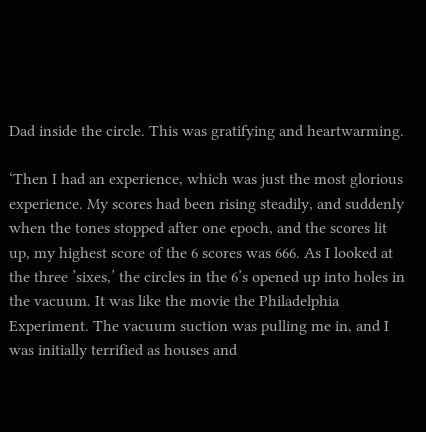Dad inside the circle. This was gratifying and heartwarming.

‘Then I had an experience, which was just the most glorious experience. My scores had been rising steadily, and suddenly when the tones stopped after one epoch, and the scores lit up, my highest score of the 6 scores was 666. As I looked at the three ’sixes,’ the circles in the 6’s opened up into holes in the vacuum. It was like the movie the Philadelphia Experiment. The vacuum suction was pulling me in, and I was initially terrified as houses and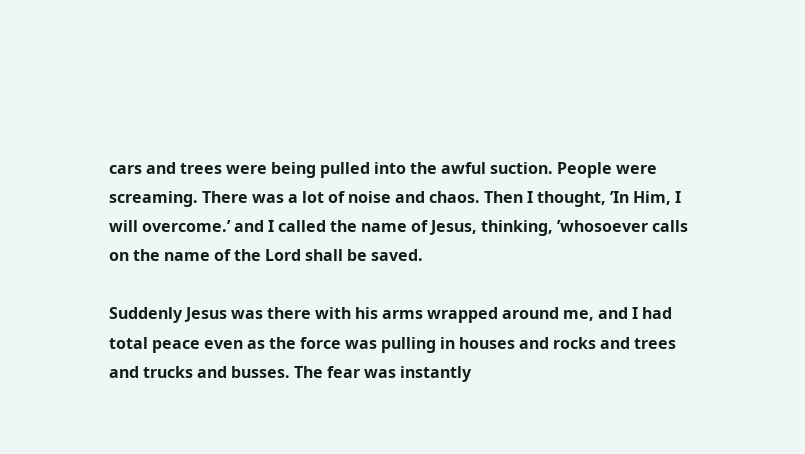cars and trees were being pulled into the awful suction. People were screaming. There was a lot of noise and chaos. Then I thought, ’In Him, I will overcome.’ and I called the name of Jesus, thinking, ’whosoever calls on the name of the Lord shall be saved.

Suddenly Jesus was there with his arms wrapped around me, and I had total peace even as the force was pulling in houses and rocks and trees and trucks and busses. The fear was instantly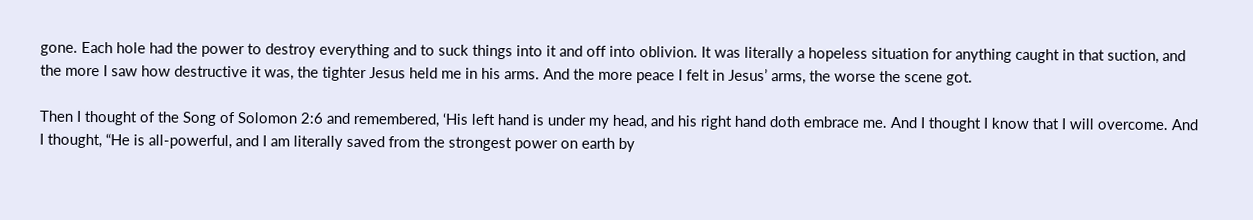gone. Each hole had the power to destroy everything and to suck things into it and off into oblivion. It was literally a hopeless situation for anything caught in that suction, and the more I saw how destructive it was, the tighter Jesus held me in his arms. And the more peace I felt in Jesus’ arms, the worse the scene got.

Then I thought of the Song of Solomon 2:6 and remembered, ‘His left hand is under my head, and his right hand doth embrace me. And I thought I know that I will overcome. And I thought, “He is all-powerful, and I am literally saved from the strongest power on earth by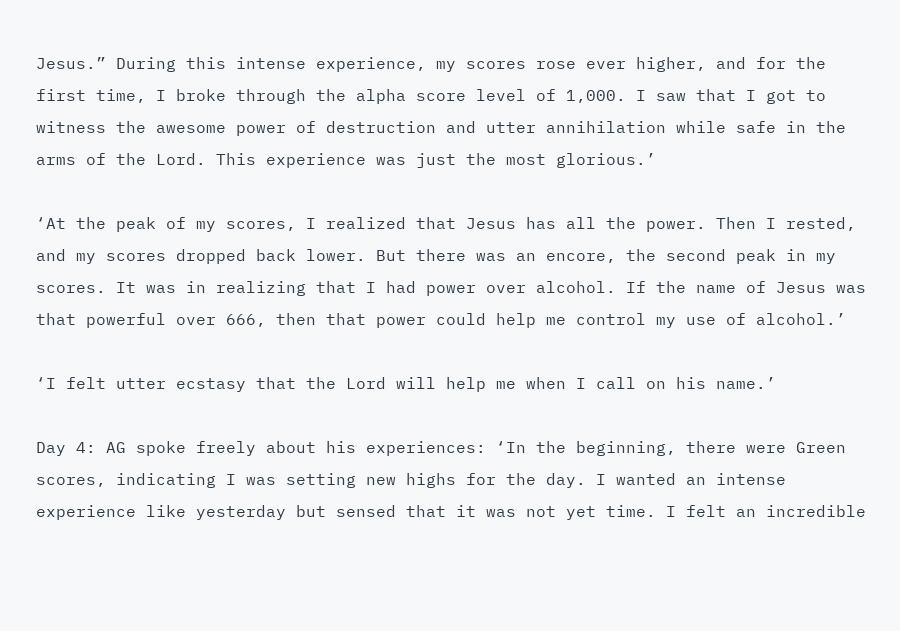Jesus.” During this intense experience, my scores rose ever higher, and for the first time, I broke through the alpha score level of 1,000. I saw that I got to witness the awesome power of destruction and utter annihilation while safe in the arms of the Lord. This experience was just the most glorious.’

‘At the peak of my scores, I realized that Jesus has all the power. Then I rested, and my scores dropped back lower. But there was an encore, the second peak in my scores. It was in realizing that I had power over alcohol. If the name of Jesus was that powerful over 666, then that power could help me control my use of alcohol.’

‘I felt utter ecstasy that the Lord will help me when I call on his name.’

Day 4: AG spoke freely about his experiences: ‘In the beginning, there were Green scores, indicating I was setting new highs for the day. I wanted an intense experience like yesterday but sensed that it was not yet time. I felt an incredible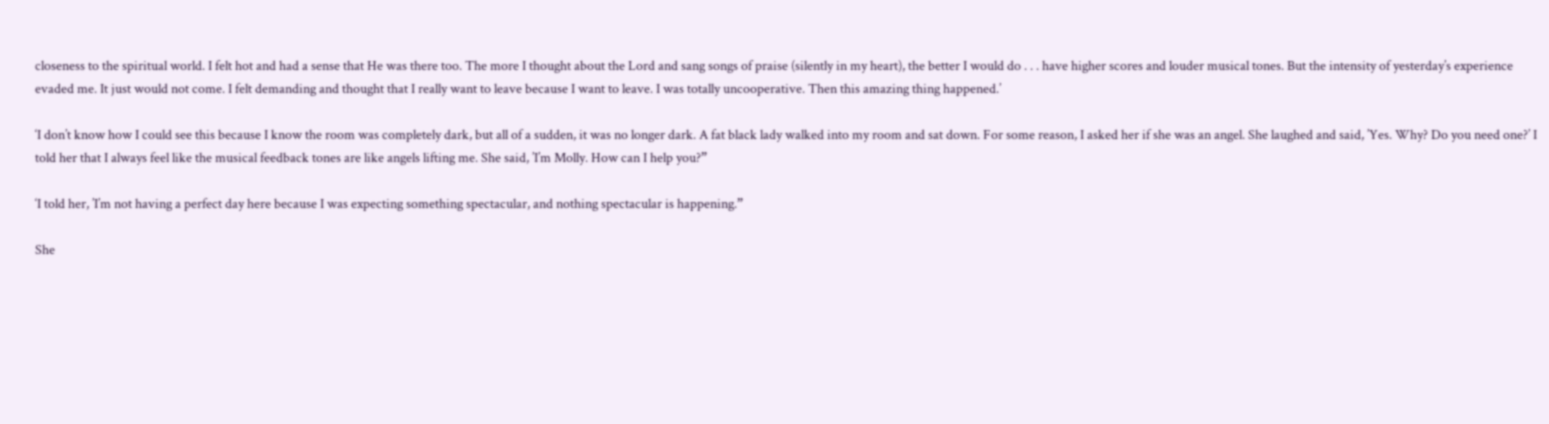closeness to the spiritual world. I felt hot and had a sense that He was there too. The more I thought about the Lord and sang songs of praise (silently in my heart), the better I would do . . . have higher scores and louder musical tones. But the intensity of yesterday’s experience evaded me. It just would not come. I felt demanding and thought that I really want to leave because I want to leave. I was totally uncooperative. Then this amazing thing happened.’

‘I don’t know how I could see this because I know the room was completely dark, but all of a sudden, it was no longer dark. A fat black lady walked into my room and sat down. For some reason, I asked her if she was an angel. She laughed and said, ’Yes. Why? Do you need one?’ I told her that I always feel like the musical feedback tones are like angels lifting me. She said, ’I’m Molly. How can I help you?”

‘I told her, ’I’m not having a perfect day here because I was expecting something spectacular, and nothing spectacular is happening.”

She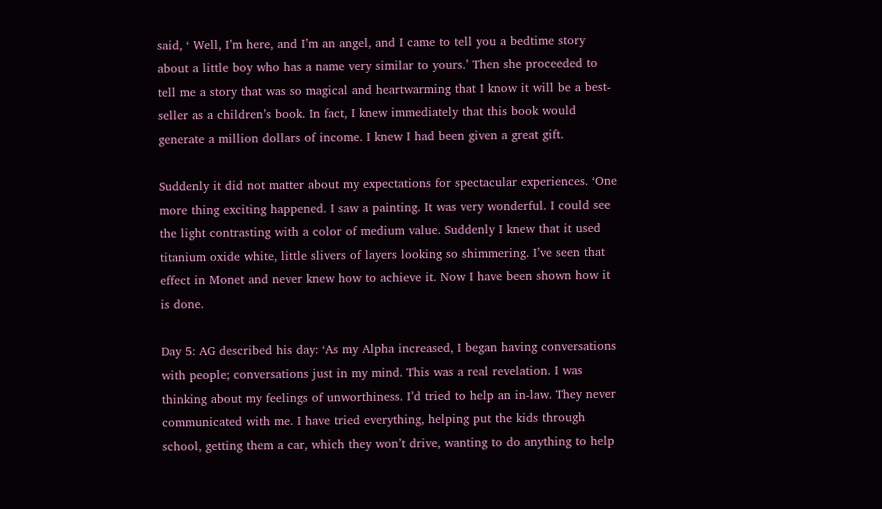said, ‘ Well, I’m here, and I’m an angel, and I came to tell you a bedtime story about a little boy who has a name very similar to yours.’ Then she proceeded to tell me a story that was so magical and heartwarming that I know it will be a best-seller as a children’s book. In fact, I knew immediately that this book would generate a million dollars of income. I knew I had been given a great gift.

Suddenly it did not matter about my expectations for spectacular experiences. ‘One more thing exciting happened. I saw a painting. It was very wonderful. I could see the light contrasting with a color of medium value. Suddenly I knew that it used titanium oxide white, little slivers of layers looking so shimmering. I’ve seen that effect in Monet and never knew how to achieve it. Now I have been shown how it is done.

Day 5: AG described his day: ‘As my Alpha increased, I began having conversations with people; conversations just in my mind. This was a real revelation. I was thinking about my feelings of unworthiness. I’d tried to help an in-law. They never communicated with me. I have tried everything, helping put the kids through school, getting them a car, which they won’t drive, wanting to do anything to help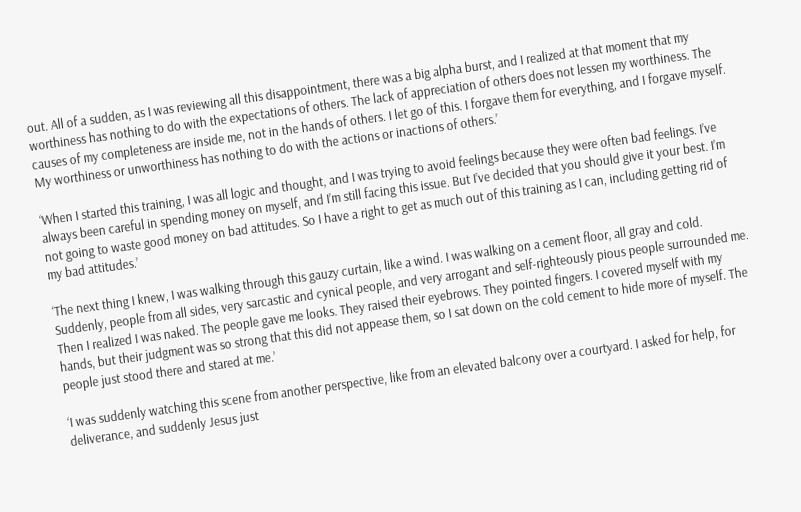out. All of a sudden, as I was reviewing all this disappointment, there was a big alpha burst, and I realized at that moment that my worthiness has nothing to do with the expectations of others. The lack of appreciation of others does not lessen my worthiness. The causes of my completeness are inside me, not in the hands of others. I let go of this. I forgave them for everything, and I forgave myself. My worthiness or unworthiness has nothing to do with the actions or inactions of others.’

‘When I started this training, I was all logic and thought, and I was trying to avoid feelings because they were often bad feelings. I’ve always been careful in spending money on myself, and I’m still facing this issue. But I’ve decided that you should give it your best. I’m not going to waste good money on bad attitudes. So I have a right to get as much out of this training as I can, including getting rid of my bad attitudes.’

‘The next thing I knew, I was walking through this gauzy curtain, like a wind. I was walking on a cement floor, all gray and cold. Suddenly, people from all sides, very sarcastic and cynical people, and very arrogant and self-righteously pious people surrounded me. Then I realized I was naked. The people gave me looks. They raised their eyebrows. They pointed fingers. I covered myself with my hands, but their judgment was so strong that this did not appease them, so I sat down on the cold cement to hide more of myself. The people just stood there and stared at me.’

‘I was suddenly watching this scene from another perspective, like from an elevated balcony over a courtyard. I asked for help, for deliverance, and suddenly Jesus just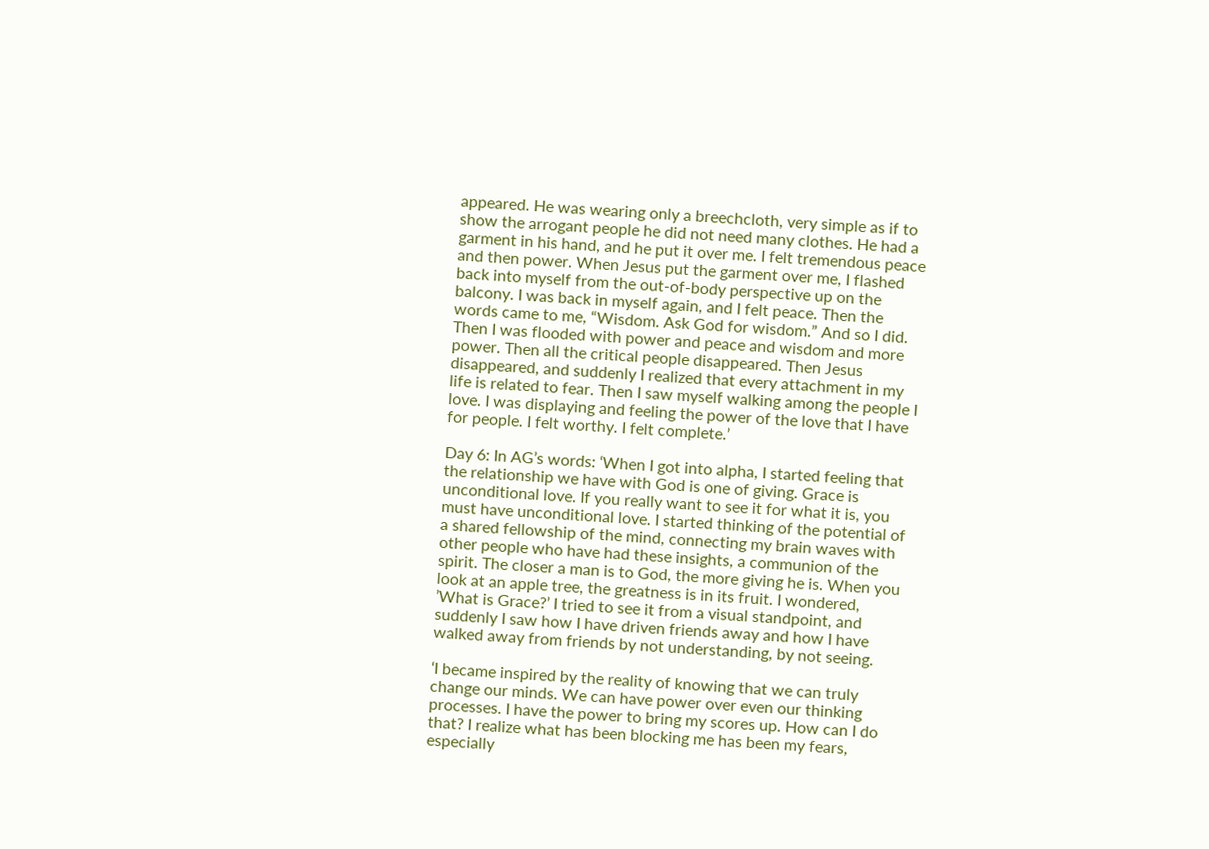appeared. He was wearing only a breechcloth, very simple as if to show the arrogant people he did not need many clothes. He had a garment in his hand, and he put it over me. I felt tremendous peace and then power. When Jesus put the garment over me, I flashed back into myself from the out-of-body perspective up on the balcony. I was back in myself again, and I felt peace. Then the words came to me, “Wisdom. Ask God for wisdom.” And so I did. Then I was flooded with power and peace and wisdom and more power. Then all the critical people disappeared. Then Jesus disappeared, and suddenly I realized that every attachment in my life is related to fear. Then I saw myself walking among the people I love. I was displaying and feeling the power of the love that I have for people. I felt worthy. I felt complete.’

Day 6: In AG’s words: ‘When I got into alpha, I started feeling that the relationship we have with God is one of giving. Grace is unconditional love. If you really want to see it for what it is, you must have unconditional love. I started thinking of the potential of a shared fellowship of the mind, connecting my brain waves with other people who have had these insights, a communion of the spirit. The closer a man is to God, the more giving he is. When you look at an apple tree, the greatness is in its fruit. I wondered, ’What is Grace?’ I tried to see it from a visual standpoint, and suddenly I saw how I have driven friends away and how I have walked away from friends by not understanding, by not seeing.

‘I became inspired by the reality of knowing that we can truly change our minds. We can have power over even our thinking processes. I have the power to bring my scores up. How can I do that? I realize what has been blocking me has been my fears, especially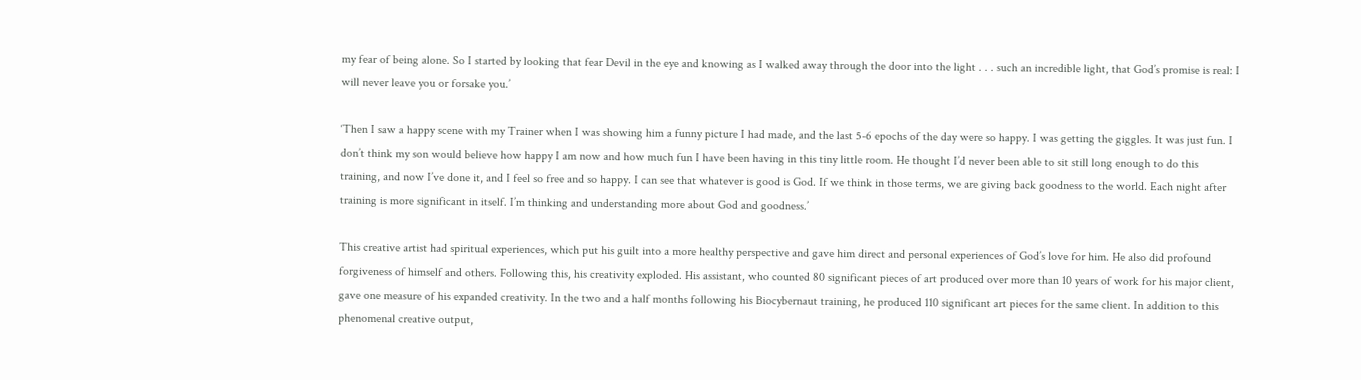my fear of being alone. So I started by looking that fear Devil in the eye and knowing as I walked away through the door into the light . . . such an incredible light, that God’s promise is real: I will never leave you or forsake you.’

‘Then I saw a happy scene with my Trainer when I was showing him a funny picture I had made, and the last 5-6 epochs of the day were so happy. I was getting the giggles. It was just fun. I don’t think my son would believe how happy I am now and how much fun I have been having in this tiny little room. He thought I’d never been able to sit still long enough to do this training, and now I’ve done it, and I feel so free and so happy. I can see that whatever is good is God. If we think in those terms, we are giving back goodness to the world. Each night after training is more significant in itself. I’m thinking and understanding more about God and goodness.’

This creative artist had spiritual experiences, which put his guilt into a more healthy perspective and gave him direct and personal experiences of God’s love for him. He also did profound forgiveness of himself and others. Following this, his creativity exploded. His assistant, who counted 80 significant pieces of art produced over more than 10 years of work for his major client, gave one measure of his expanded creativity. In the two and a half months following his Biocybernaut training, he produced 110 significant art pieces for the same client. In addition to this phenomenal creative output,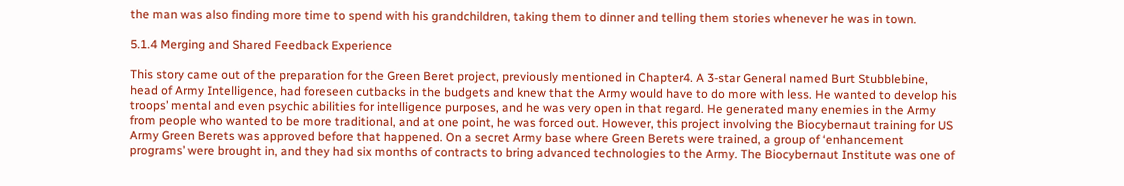the man was also finding more time to spend with his grandchildren, taking them to dinner and telling them stories whenever he was in town.

5.1.4 Merging and Shared Feedback Experience

This story came out of the preparation for the Green Beret project, previously mentioned in Chapter4. A 3-star General named Burt Stubblebine, head of Army Intelligence, had foreseen cutbacks in the budgets and knew that the Army would have to do more with less. He wanted to develop his troops’ mental and even psychic abilities for intelligence purposes, and he was very open in that regard. He generated many enemies in the Army from people who wanted to be more traditional, and at one point, he was forced out. However, this project involving the Biocybernaut training for US Army Green Berets was approved before that happened. On a secret Army base where Green Berets were trained, a group of ‘enhancement programs’ were brought in, and they had six months of contracts to bring advanced technologies to the Army. The Biocybernaut Institute was one of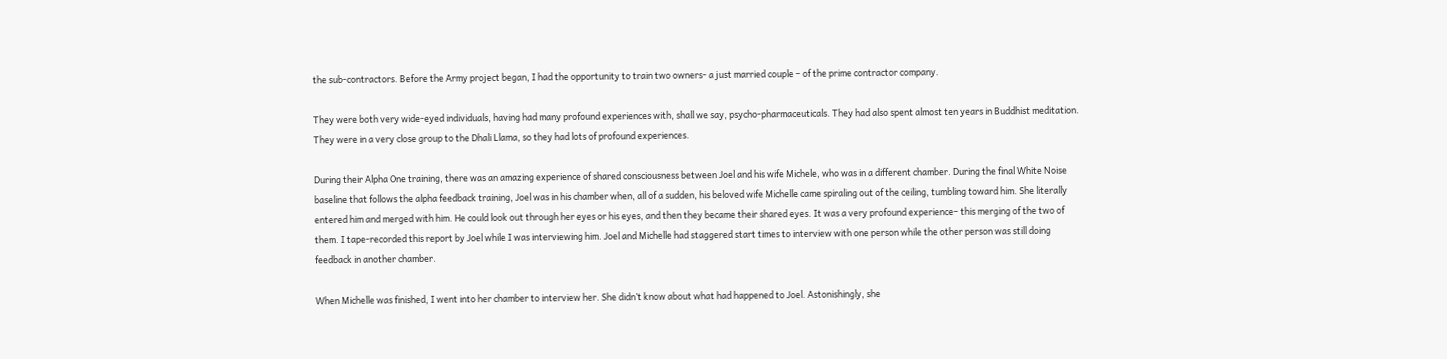the sub-contractors. Before the Army project began, I had the opportunity to train two owners- a just married couple – of the prime contractor company.

They were both very wide-eyed individuals, having had many profound experiences with, shall we say, psycho-pharmaceuticals. They had also spent almost ten years in Buddhist meditation. They were in a very close group to the Dhali Llama, so they had lots of profound experiences.

During their Alpha One training, there was an amazing experience of shared consciousness between Joel and his wife Michele, who was in a different chamber. During the final White Noise baseline that follows the alpha feedback training, Joel was in his chamber when, all of a sudden, his beloved wife Michelle came spiraling out of the ceiling, tumbling toward him. She literally entered him and merged with him. He could look out through her eyes or his eyes, and then they became their shared eyes. It was a very profound experience– this merging of the two of them. I tape-recorded this report by Joel while I was interviewing him. Joel and Michelle had staggered start times to interview with one person while the other person was still doing feedback in another chamber.

When Michelle was finished, I went into her chamber to interview her. She didn’t know about what had happened to Joel. Astonishingly, she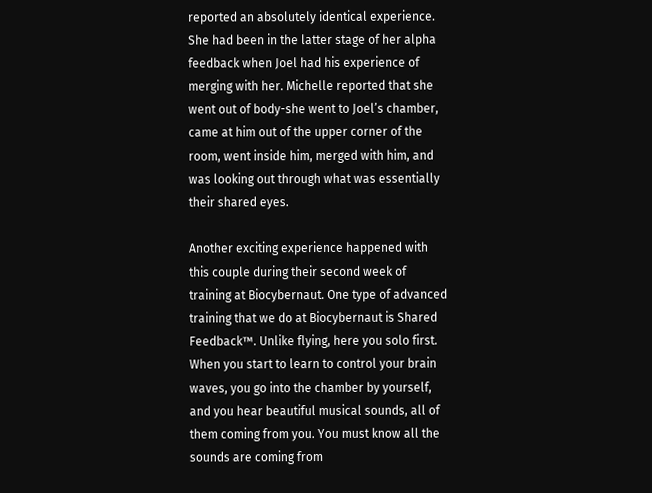reported an absolutely identical experience. She had been in the latter stage of her alpha feedback when Joel had his experience of merging with her. Michelle reported that she went out of body-she went to Joel’s chamber, came at him out of the upper corner of the room, went inside him, merged with him, and was looking out through what was essentially their shared eyes.

Another exciting experience happened with this couple during their second week of training at Biocybernaut. One type of advanced training that we do at Biocybernaut is Shared Feedback™. Unlike flying, here you solo first. When you start to learn to control your brain waves, you go into the chamber by yourself, and you hear beautiful musical sounds, all of them coming from you. You must know all the sounds are coming from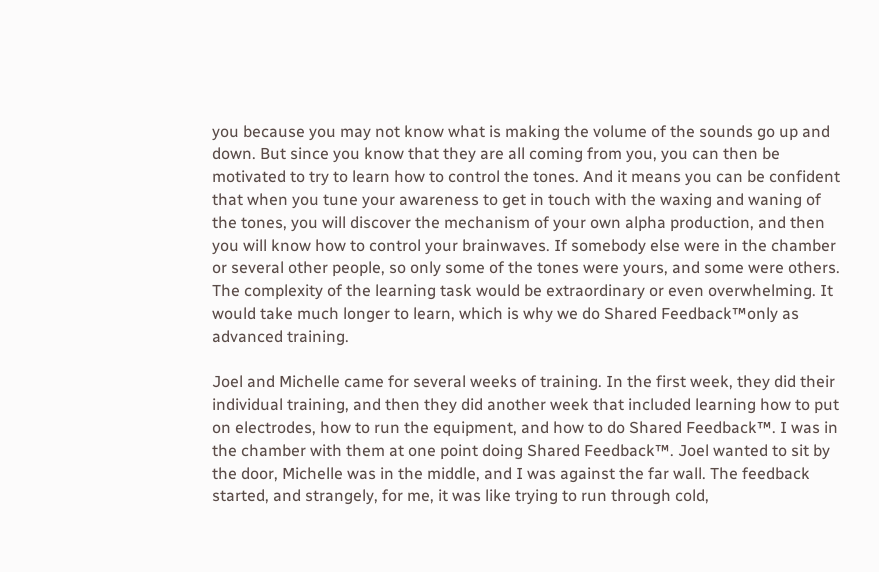you because you may not know what is making the volume of the sounds go up and down. But since you know that they are all coming from you, you can then be motivated to try to learn how to control the tones. And it means you can be confident that when you tune your awareness to get in touch with the waxing and waning of the tones, you will discover the mechanism of your own alpha production, and then you will know how to control your brainwaves. If somebody else were in the chamber or several other people, so only some of the tones were yours, and some were others. The complexity of the learning task would be extraordinary or even overwhelming. It would take much longer to learn, which is why we do Shared Feedback™only as advanced training.

Joel and Michelle came for several weeks of training. In the first week, they did their individual training, and then they did another week that included learning how to put on electrodes, how to run the equipment, and how to do Shared Feedback™. I was in the chamber with them at one point doing Shared Feedback™. Joel wanted to sit by the door, Michelle was in the middle, and I was against the far wall. The feedback started, and strangely, for me, it was like trying to run through cold,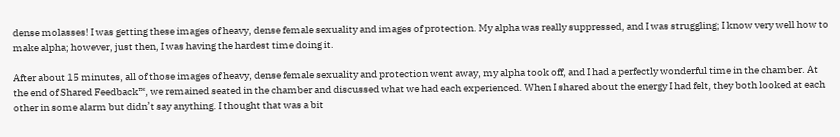dense molasses! I was getting these images of heavy, dense female sexuality and images of protection. My alpha was really suppressed, and I was struggling; I know very well how to make alpha; however, just then, I was having the hardest time doing it.

After about 15 minutes, all of those images of heavy, dense female sexuality and protection went away, my alpha took off, and I had a perfectly wonderful time in the chamber. At the end of Shared Feedback™, we remained seated in the chamber and discussed what we had each experienced. When I shared about the energy I had felt, they both looked at each other in some alarm but didn’t say anything. I thought that was a bit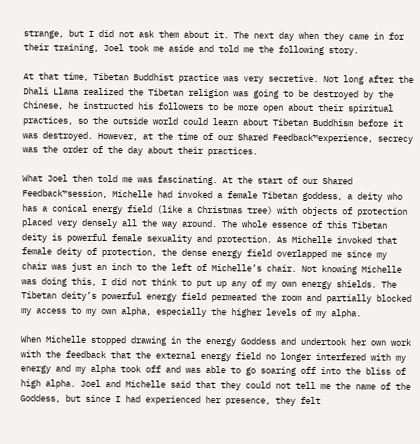strange, but I did not ask them about it. The next day when they came in for their training, Joel took me aside and told me the following story.

At that time, Tibetan Buddhist practice was very secretive. Not long after the Dhali Llama realized the Tibetan religion was going to be destroyed by the Chinese, he instructed his followers to be more open about their spiritual practices, so the outside world could learn about Tibetan Buddhism before it was destroyed. However, at the time of our Shared Feedback™experience, secrecy was the order of the day about their practices.

What Joel then told me was fascinating. At the start of our Shared Feedback™session, Michelle had invoked a female Tibetan goddess, a deity who has a conical energy field (like a Christmas tree) with objects of protection placed very densely all the way around. The whole essence of this Tibetan deity is powerful female sexuality and protection. As Michelle invoked that female deity of protection, the dense energy field overlapped me since my chair was just an inch to the left of Michelle’s chair. Not knowing Michelle was doing this, I did not think to put up any of my own energy shields. The Tibetan deity’s powerful energy field permeated the room and partially blocked my access to my own alpha, especially the higher levels of my alpha.

When Michelle stopped drawing in the energy Goddess and undertook her own work with the feedback that the external energy field no longer interfered with my energy and my alpha took off and was able to go soaring off into the bliss of high alpha. Joel and Michelle said that they could not tell me the name of the Goddess, but since I had experienced her presence, they felt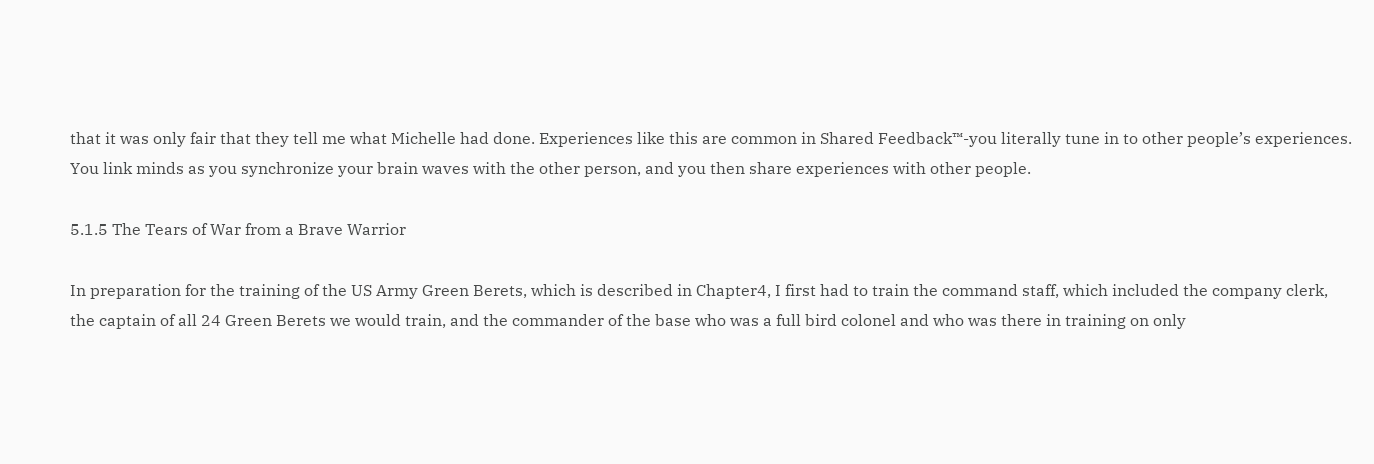that it was only fair that they tell me what Michelle had done. Experiences like this are common in Shared Feedback™-you literally tune in to other people’s experiences. You link minds as you synchronize your brain waves with the other person, and you then share experiences with other people.

5.1.5 The Tears of War from a Brave Warrior

In preparation for the training of the US Army Green Berets, which is described in Chapter4, I first had to train the command staff, which included the company clerk, the captain of all 24 Green Berets we would train, and the commander of the base who was a full bird colonel and who was there in training on only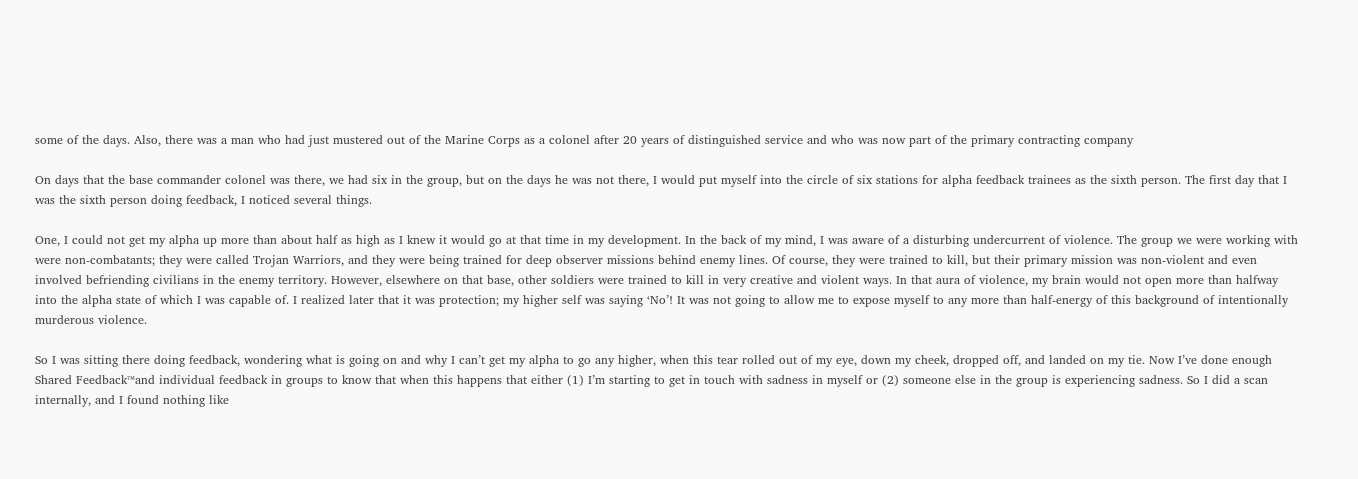some of the days. Also, there was a man who had just mustered out of the Marine Corps as a colonel after 20 years of distinguished service and who was now part of the primary contracting company

On days that the base commander colonel was there, we had six in the group, but on the days he was not there, I would put myself into the circle of six stations for alpha feedback trainees as the sixth person. The first day that I was the sixth person doing feedback, I noticed several things.

One, I could not get my alpha up more than about half as high as I knew it would go at that time in my development. In the back of my mind, I was aware of a disturbing undercurrent of violence. The group we were working with were non-combatants; they were called Trojan Warriors, and they were being trained for deep observer missions behind enemy lines. Of course, they were trained to kill, but their primary mission was non-violent and even involved befriending civilians in the enemy territory. However, elsewhere on that base, other soldiers were trained to kill in very creative and violent ways. In that aura of violence, my brain would not open more than halfway into the alpha state of which I was capable of. I realized later that it was protection; my higher self was saying ‘No’! It was not going to allow me to expose myself to any more than half-energy of this background of intentionally murderous violence.

So I was sitting there doing feedback, wondering what is going on and why I can’t get my alpha to go any higher, when this tear rolled out of my eye, down my cheek, dropped off, and landed on my tie. Now I’ve done enough Shared Feedback™and individual feedback in groups to know that when this happens that either (1) I’m starting to get in touch with sadness in myself or (2) someone else in the group is experiencing sadness. So I did a scan internally, and I found nothing like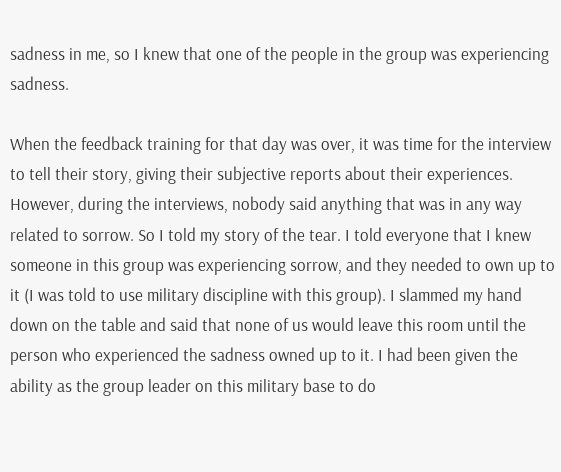sadness in me, so I knew that one of the people in the group was experiencing sadness.

When the feedback training for that day was over, it was time for the interview to tell their story, giving their subjective reports about their experiences. However, during the interviews, nobody said anything that was in any way related to sorrow. So I told my story of the tear. I told everyone that I knew someone in this group was experiencing sorrow, and they needed to own up to it (I was told to use military discipline with this group). I slammed my hand down on the table and said that none of us would leave this room until the person who experienced the sadness owned up to it. I had been given the ability as the group leader on this military base to do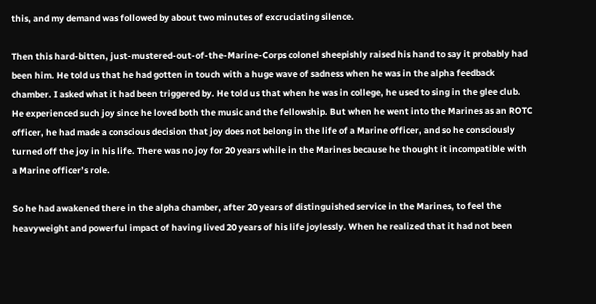this, and my demand was followed by about two minutes of excruciating silence.

Then this hard-bitten, just-mustered-out-of-the-Marine-Corps colonel sheepishly raised his hand to say it probably had been him. He told us that he had gotten in touch with a huge wave of sadness when he was in the alpha feedback chamber. I asked what it had been triggered by. He told us that when he was in college, he used to sing in the glee club. He experienced such joy since he loved both the music and the fellowship. But when he went into the Marines as an ROTC officer, he had made a conscious decision that joy does not belong in the life of a Marine officer, and so he consciously turned off the joy in his life. There was no joy for 20 years while in the Marines because he thought it incompatible with a Marine officer’s role.

So he had awakened there in the alpha chamber, after 20 years of distinguished service in the Marines, to feel the heavyweight and powerful impact of having lived 20 years of his life joylessly. When he realized that it had not been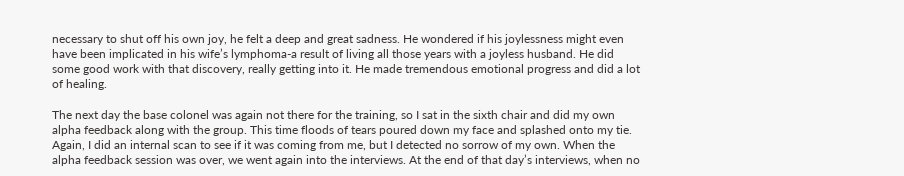necessary to shut off his own joy, he felt a deep and great sadness. He wondered if his joylessness might even have been implicated in his wife’s lymphoma-a result of living all those years with a joyless husband. He did some good work with that discovery, really getting into it. He made tremendous emotional progress and did a lot of healing.

The next day the base colonel was again not there for the training, so I sat in the sixth chair and did my own alpha feedback along with the group. This time floods of tears poured down my face and splashed onto my tie. Again, I did an internal scan to see if it was coming from me, but I detected no sorrow of my own. When the alpha feedback session was over, we went again into the interviews. At the end of that day’s interviews, when no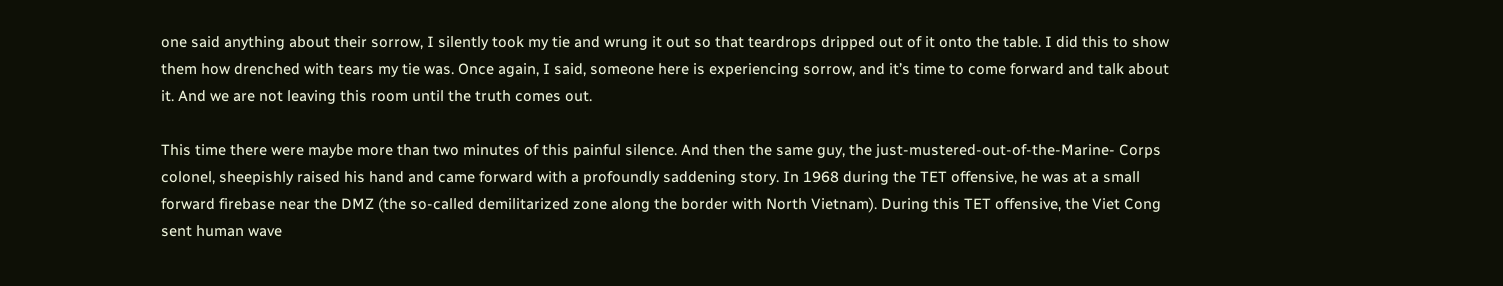one said anything about their sorrow, I silently took my tie and wrung it out so that teardrops dripped out of it onto the table. I did this to show them how drenched with tears my tie was. Once again, I said, someone here is experiencing sorrow, and it’s time to come forward and talk about it. And we are not leaving this room until the truth comes out.

This time there were maybe more than two minutes of this painful silence. And then the same guy, the just-mustered-out-of-the-Marine- Corps colonel, sheepishly raised his hand and came forward with a profoundly saddening story. In 1968 during the TET offensive, he was at a small forward firebase near the DMZ (the so-called demilitarized zone along the border with North Vietnam). During this TET offensive, the Viet Cong sent human wave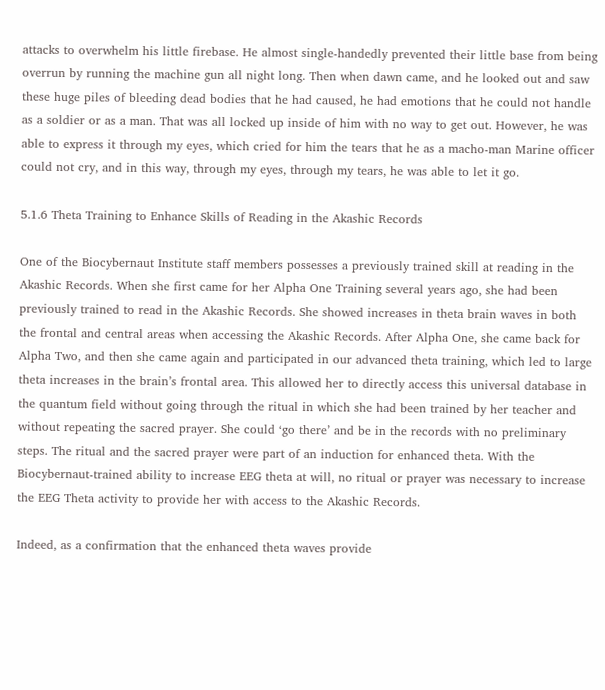attacks to overwhelm his little firebase. He almost single-handedly prevented their little base from being overrun by running the machine gun all night long. Then when dawn came, and he looked out and saw these huge piles of bleeding dead bodies that he had caused, he had emotions that he could not handle as a soldier or as a man. That was all locked up inside of him with no way to get out. However, he was able to express it through my eyes, which cried for him the tears that he as a macho-man Marine officer could not cry, and in this way, through my eyes, through my tears, he was able to let it go.

5.1.6 Theta Training to Enhance Skills of Reading in the Akashic Records

One of the Biocybernaut Institute staff members possesses a previously trained skill at reading in the Akashic Records. When she first came for her Alpha One Training several years ago, she had been previously trained to read in the Akashic Records. She showed increases in theta brain waves in both the frontal and central areas when accessing the Akashic Records. After Alpha One, she came back for Alpha Two, and then she came again and participated in our advanced theta training, which led to large theta increases in the brain’s frontal area. This allowed her to directly access this universal database in the quantum field without going through the ritual in which she had been trained by her teacher and without repeating the sacred prayer. She could ‘go there’ and be in the records with no preliminary steps. The ritual and the sacred prayer were part of an induction for enhanced theta. With the Biocybernaut-trained ability to increase EEG theta at will, no ritual or prayer was necessary to increase the EEG Theta activity to provide her with access to the Akashic Records.

Indeed, as a confirmation that the enhanced theta waves provide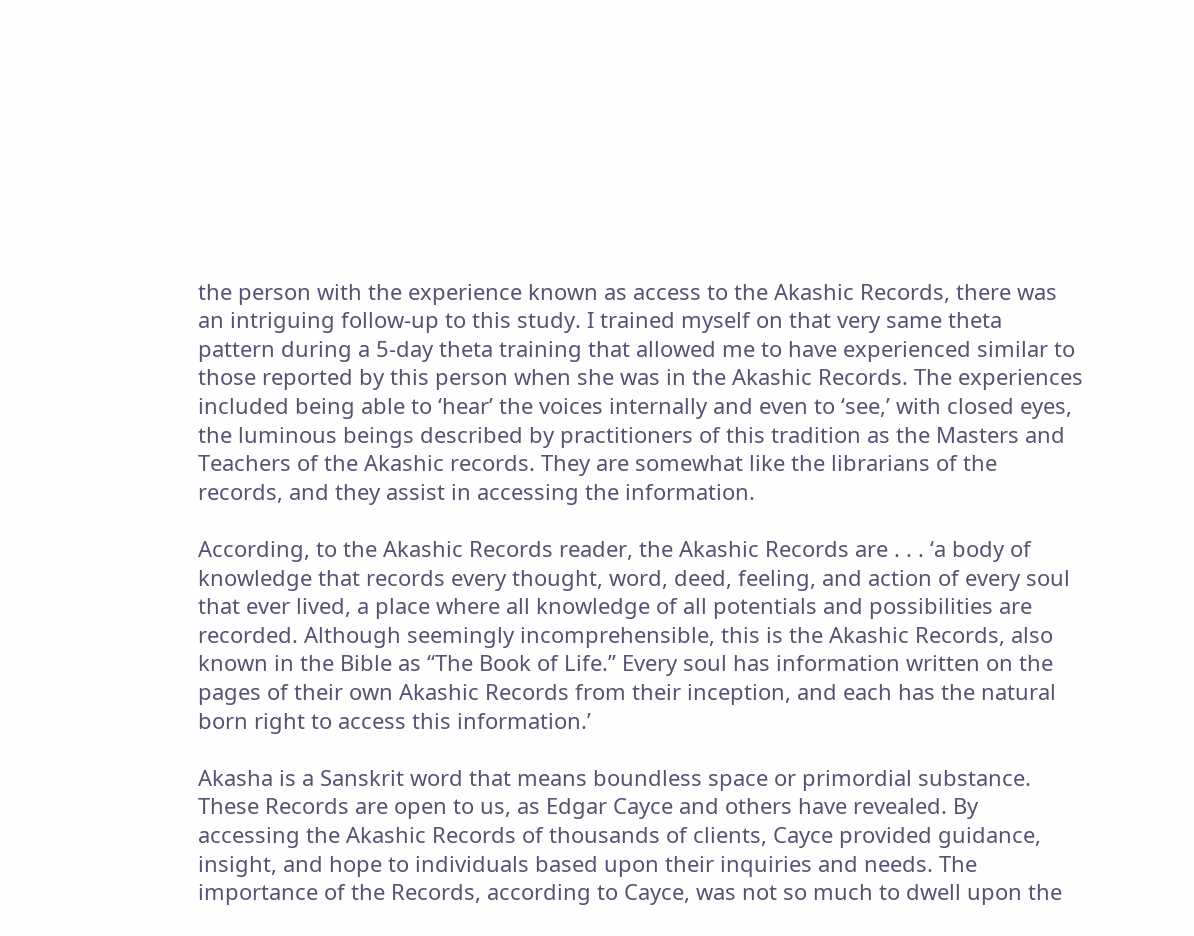the person with the experience known as access to the Akashic Records, there was an intriguing follow-up to this study. I trained myself on that very same theta pattern during a 5-day theta training that allowed me to have experienced similar to those reported by this person when she was in the Akashic Records. The experiences included being able to ‘hear’ the voices internally and even to ‘see,’ with closed eyes, the luminous beings described by practitioners of this tradition as the Masters and Teachers of the Akashic records. They are somewhat like the librarians of the records, and they assist in accessing the information.

According, to the Akashic Records reader, the Akashic Records are . . . ‘a body of knowledge that records every thought, word, deed, feeling, and action of every soul that ever lived, a place where all knowledge of all potentials and possibilities are recorded. Although seemingly incomprehensible, this is the Akashic Records, also known in the Bible as “The Book of Life.” Every soul has information written on the pages of their own Akashic Records from their inception, and each has the natural born right to access this information.’

Akasha is a Sanskrit word that means boundless space or primordial substance. These Records are open to us, as Edgar Cayce and others have revealed. By accessing the Akashic Records of thousands of clients, Cayce provided guidance, insight, and hope to individuals based upon their inquiries and needs. The importance of the Records, according to Cayce, was not so much to dwell upon the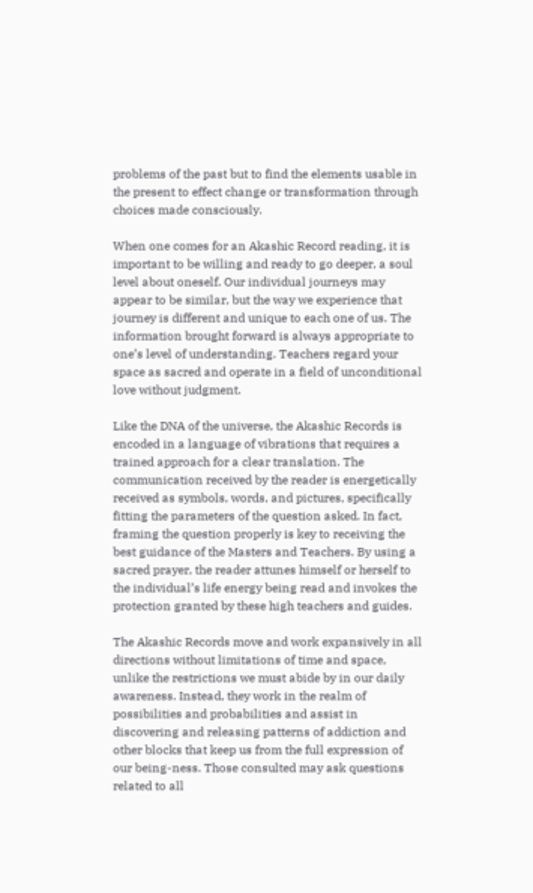problems of the past but to find the elements usable in the present to effect change or transformation through choices made consciously.

When one comes for an Akashic Record reading, it is important to be willing and ready to go deeper, a soul level about oneself. Our individual journeys may appear to be similar, but the way we experience that journey is different and unique to each one of us. The information brought forward is always appropriate to one’s level of understanding. Teachers regard your space as sacred and operate in a field of unconditional love without judgment.

Like the DNA of the universe, the Akashic Records is encoded in a language of vibrations that requires a trained approach for a clear translation. The communication received by the reader is energetically received as symbols, words, and pictures, specifically fitting the parameters of the question asked. In fact, framing the question properly is key to receiving the best guidance of the Masters and Teachers. By using a sacred prayer, the reader attunes himself or herself to the individual’s life energy being read and invokes the protection granted by these high teachers and guides.

The Akashic Records move and work expansively in all directions without limitations of time and space, unlike the restrictions we must abide by in our daily awareness. Instead, they work in the realm of possibilities and probabilities and assist in discovering and releasing patterns of addiction and other blocks that keep us from the full expression of our being-ness. Those consulted may ask questions related to all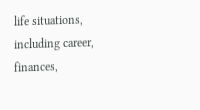life situations, including career, finances,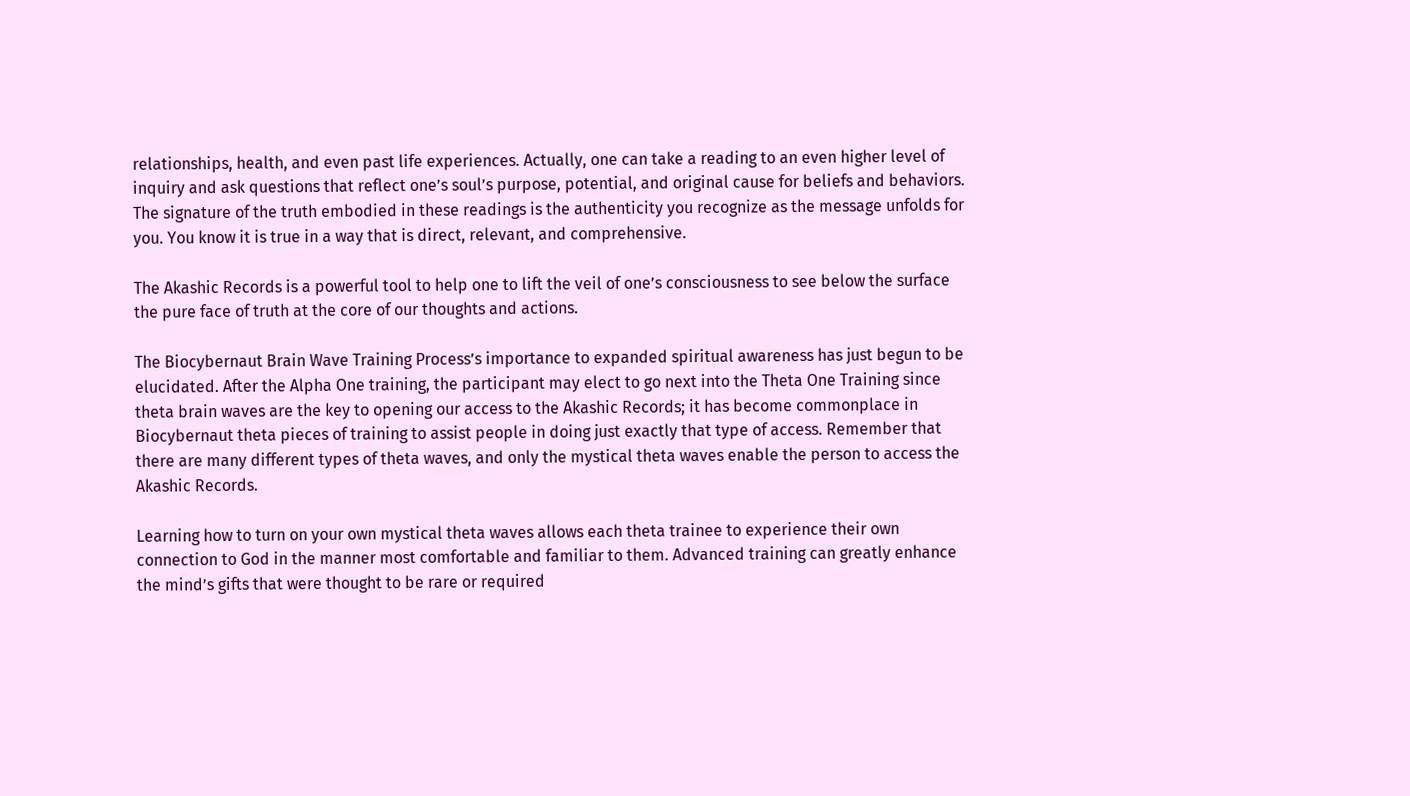relationships, health, and even past life experiences. Actually, one can take a reading to an even higher level of inquiry and ask questions that reflect one’s soul’s purpose, potential, and original cause for beliefs and behaviors. The signature of the truth embodied in these readings is the authenticity you recognize as the message unfolds for you. You know it is true in a way that is direct, relevant, and comprehensive.

The Akashic Records is a powerful tool to help one to lift the veil of one’s consciousness to see below the surface the pure face of truth at the core of our thoughts and actions.

The Biocybernaut Brain Wave Training Process’s importance to expanded spiritual awareness has just begun to be elucidated. After the Alpha One training, the participant may elect to go next into the Theta One Training since theta brain waves are the key to opening our access to the Akashic Records; it has become commonplace in Biocybernaut theta pieces of training to assist people in doing just exactly that type of access. Remember that there are many different types of theta waves, and only the mystical theta waves enable the person to access the Akashic Records.

Learning how to turn on your own mystical theta waves allows each theta trainee to experience their own connection to God in the manner most comfortable and familiar to them. Advanced training can greatly enhance the mind’s gifts that were thought to be rare or required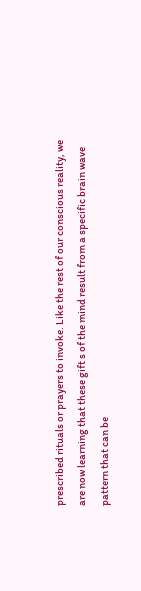prescribed rituals or prayers to invoke. Like the rest of our conscious reality, we are now learning that these gift s of the mind result from a specific brain wave pattern that can be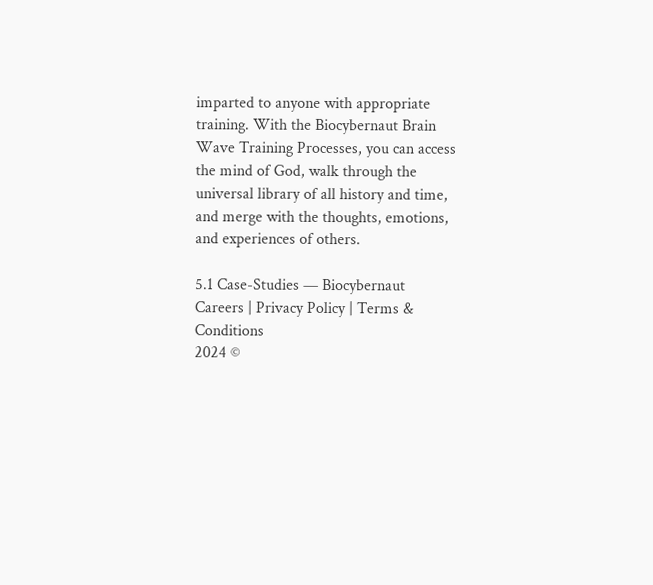imparted to anyone with appropriate training. With the Biocybernaut Brain Wave Training Processes, you can access the mind of God, walk through the universal library of all history and time, and merge with the thoughts, emotions, and experiences of others.

5.1 Case-Studies — Biocybernaut
Careers | Privacy Policy | Terms & Conditions
2024 ©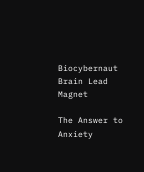Biocybernaut
Brain Lead Magnet

The Answer to Anxiety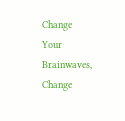Change Your Brainwaves, Change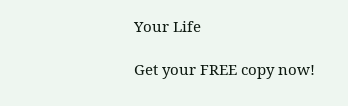Your Life

Get your FREE copy now!